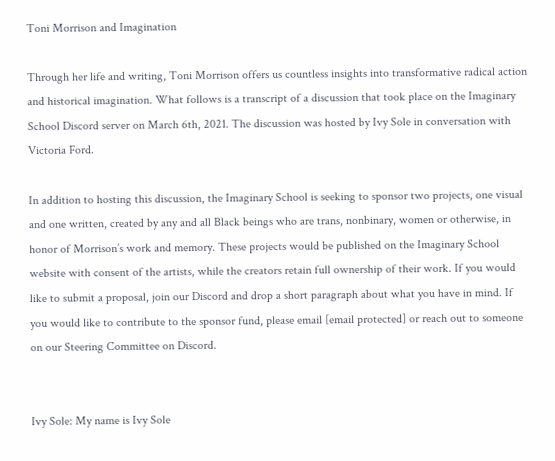Toni Morrison and Imagination

Through her life and writing, Toni Morrison offers us countless insights into transformative radical action and historical imagination. What follows is a transcript of a discussion that took place on the Imaginary School Discord server on March 6th, 2021. The discussion was hosted by Ivy Sole in conversation with Victoria Ford.

In addition to hosting this discussion, the Imaginary School is seeking to sponsor two projects, one visual and one written, created by any and all Black beings who are trans, nonbinary, women or otherwise, in honor of Morrison’s work and memory. These projects would be published on the Imaginary School website with consent of the artists, while the creators retain full ownership of their work. If you would like to submit a proposal, join our Discord and drop a short paragraph about what you have in mind. If you would like to contribute to the sponsor fund, please email [email protected] or reach out to someone on our Steering Committee on Discord.


Ivy Sole: My name is Ivy Sole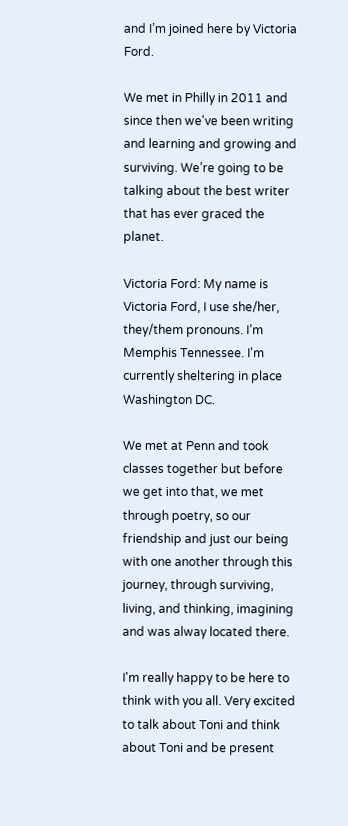and I’m joined here by Victoria Ford.

We met in Philly in 2011 and since then we've been writing and learning and growing and surviving. We’re going to be talking about the best writer that has ever graced the planet.

Victoria Ford: My name is Victoria Ford, I use she/her, they/them pronouns. I’m Memphis Tennessee. I'm currently sheltering in place Washington DC.

We met at Penn and took classes together but before we get into that, we met through poetry, so our friendship and just our being with one another through this journey, through surviving, living, and thinking, imagining and was alway located there.

I'm really happy to be here to think with you all. Very excited to talk about Toni and think about Toni and be present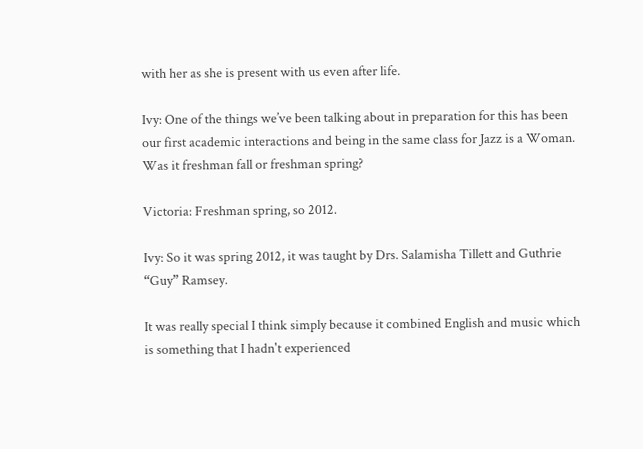with her as she is present with us even after life.

Ivy: One of the things we’ve been talking about in preparation for this has been our first academic interactions and being in the same class for Jazz is a Woman. Was it freshman fall or freshman spring?

Victoria: Freshman spring, so 2012.

Ivy: So it was spring 2012, it was taught by Drs. Salamisha Tillett and Guthrie “Guy” Ramsey.

It was really special I think simply because it combined English and music which is something that I hadn't experienced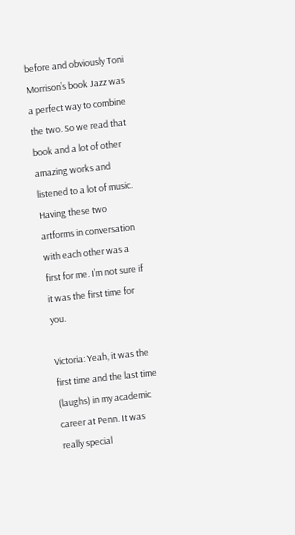before and obviously Toni Morrison’s book Jazz was a perfect way to combine the two. So we read that book and a lot of other amazing works and listened to a lot of music. Having these two artforms in conversation with each other was a first for me. I’m not sure if it was the first time for you.

Victoria: Yeah, it was the first time and the last time (laughs) in my academic career at Penn. It was really special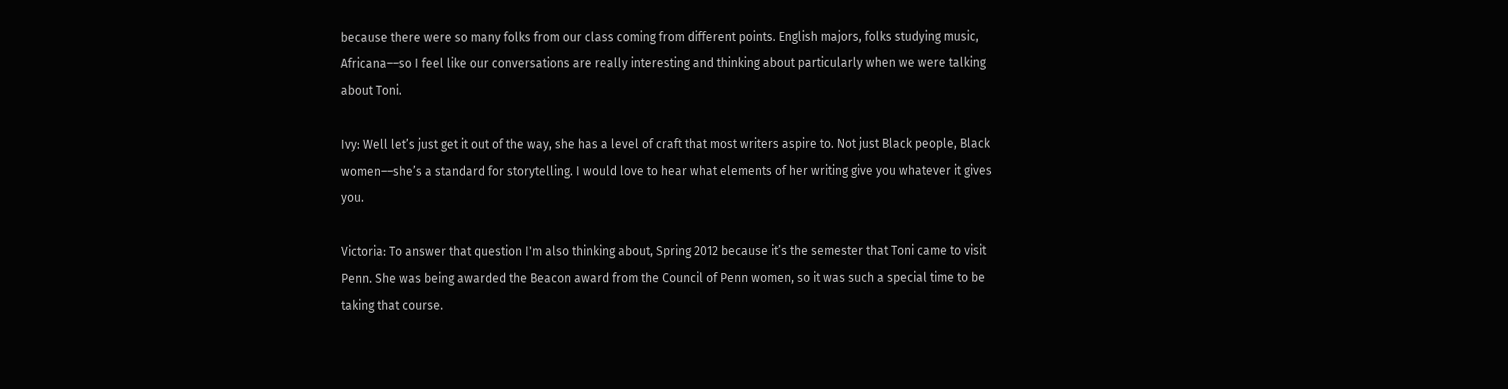because there were so many folks from our class coming from different points. English majors, folks studying music, Africana––so I feel like our conversations are really interesting and thinking about particularly when we were talking about Toni.

Ivy: Well let’s just get it out of the way, she has a level of craft that most writers aspire to. Not just Black people, Black women––she’s a standard for storytelling. I would love to hear what elements of her writing give you whatever it gives you.

Victoria: To answer that question I'm also thinking about, Spring 2012 because it’s the semester that Toni came to visit Penn. She was being awarded the Beacon award from the Council of Penn women, so it was such a special time to be taking that course.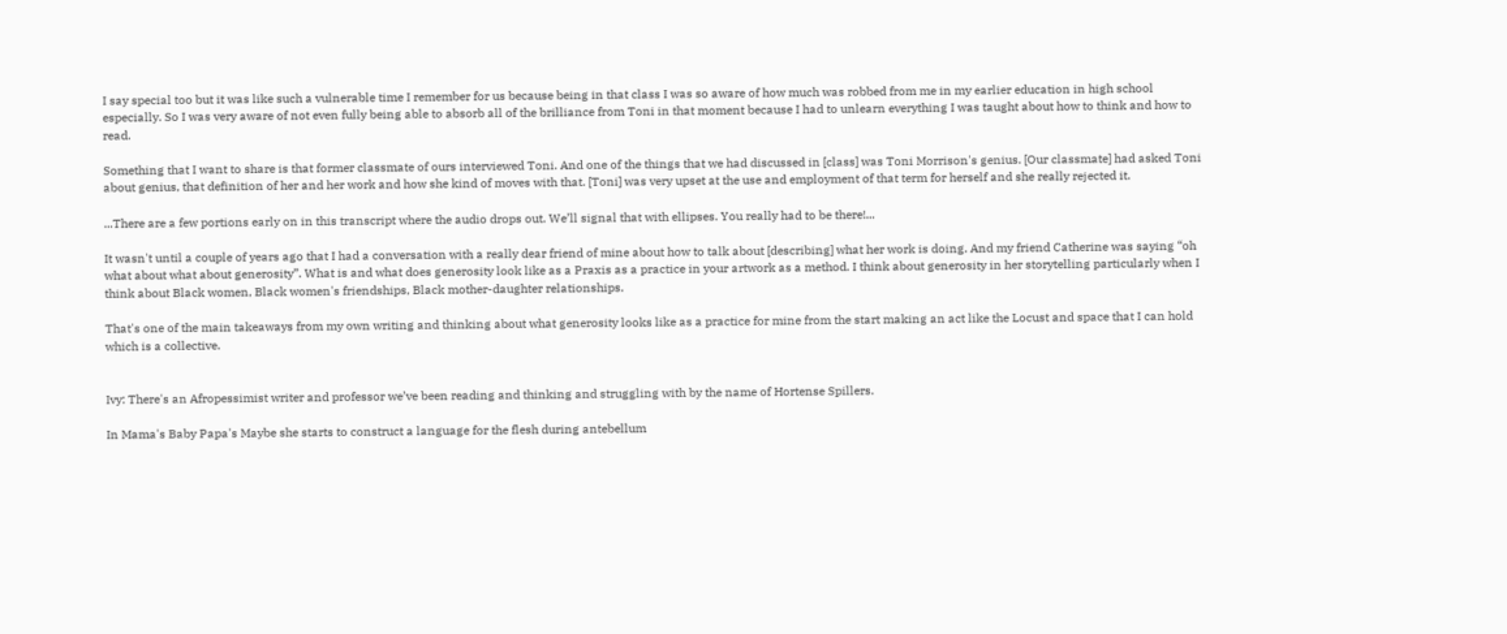I say special too but it was like such a vulnerable time I remember for us because being in that class I was so aware of how much was robbed from me in my earlier education in high school especially. So I was very aware of not even fully being able to absorb all of the brilliance from Toni in that moment because I had to unlearn everything I was taught about how to think and how to read.

Something that I want to share is that former classmate of ours interviewed Toni. And one of the things that we had discussed in [class] was Toni Morrison's genius. [Our classmate] had asked Toni about genius, that definition of her and her work and how she kind of moves with that. [Toni] was very upset at the use and employment of that term for herself and she really rejected it.

...There are a few portions early on in this transcript where the audio drops out. We’ll signal that with ellipses. You really had to be there!...

It wasn't until a couple of years ago that I had a conversation with a really dear friend of mine about how to talk about [describing] what her work is doing. And my friend Catherine was saying “oh what about what about generosity”. What is and what does generosity look like as a Praxis as a practice in your artwork as a method. I think about generosity in her storytelling particularly when I think about Black women, Black women's friendships, Black mother-daughter relationships.

That's one of the main takeaways from my own writing and thinking about what generosity looks like as a practice for mine from the start making an act like the Locust and space that I can hold which is a collective.


Ivy: There's an Afropessimist writer and professor we’ve been reading and thinking and struggling with by the name of Hortense Spillers.

In Mama's Baby Papa's Maybe she starts to construct a language for the flesh during antebellum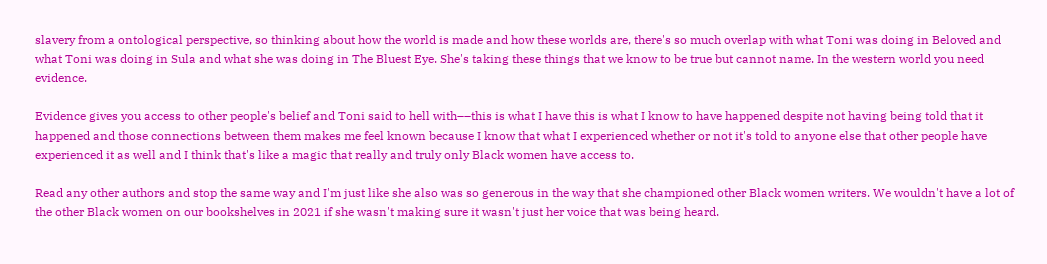slavery from a ontological perspective, so thinking about how the world is made and how these worlds are, there's so much overlap with what Toni was doing in Beloved and what Toni was doing in Sula and what she was doing in The Bluest Eye. She's taking these things that we know to be true but cannot name. In the western world you need evidence.

Evidence gives you access to other people's belief and Toni said to hell with––this is what I have this is what I know to have happened despite not having being told that it happened and those connections between them makes me feel known because I know that what I experienced whether or not it's told to anyone else that other people have experienced it as well and I think that's like a magic that really and truly only Black women have access to.

Read any other authors and stop the same way and I'm just like she also was so generous in the way that she championed other Black women writers. We wouldn't have a lot of the other Black women on our bookshelves in 2021 if she wasn't making sure it wasn't just her voice that was being heard.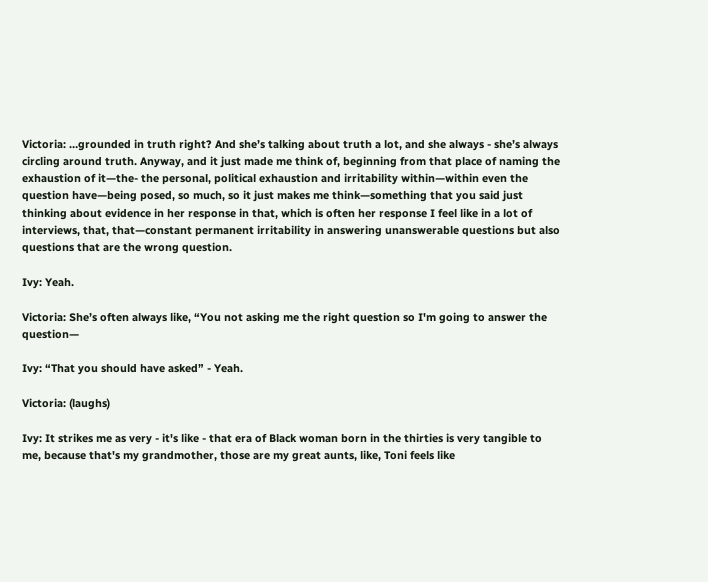Victoria: …grounded in truth right? And she’s talking about truth a lot, and she always - she’s always circling around truth. Anyway, and it just made me think of, beginning from that place of naming the exhaustion of it—the- the personal, political exhaustion and irritability within—within even the question have—being posed, so much, so it just makes me think—something that you said just thinking about evidence in her response in that, which is often her response I feel like in a lot of interviews, that, that—constant permanent irritability in answering unanswerable questions but also questions that are the wrong question.

Ivy: Yeah.

Victoria: She’s often always like, “You not asking me the right question so I'm going to answer the question—

Ivy: “That you should have asked” - Yeah.

Victoria: (laughs)

Ivy: It strikes me as very - it's like - that era of Black woman born in the thirties is very tangible to me, because that's my grandmother, those are my great aunts, like, Toni feels like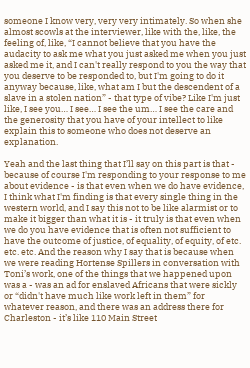someone I know very, very very intimately. So when she almost scowls at the interviewer, like with the, like, the feeling of, like, “I cannot believe that you have the audacity to ask me what you just asked me when you just asked me it, and I can't really respond to you the way that you deserve to be responded to, but I'm going to do it anyway because, like, what am I but the descendent of a slave in a stolen nation” - that type of vibe? Like I'm just like, I see you… I see… I see the um… I see the care and the generosity that you have of your intellect to like explain this to someone who does not deserve an explanation.

Yeah and the last thing that I’ll say on this part is that - because of course I'm responding to your response to me about evidence - is that even when we do have evidence, I think what I'm finding is that every single thing in the western world, and I say this not to be like alarmist or to make it bigger than what it is - it truly is that even when we do you have evidence that is often not sufficient to have the outcome of justice, of equality, of equity, of etc. etc. etc. And the reason why I say that is because when we were reading Hortense Spillers in conversation with Toni’s work, one of the things that we happened upon was a - was an ad for enslaved Africans that were sickly or “didn't have much like work left in them” for whatever reason, and there was an address there for Charleston - it’s like 110 Main Street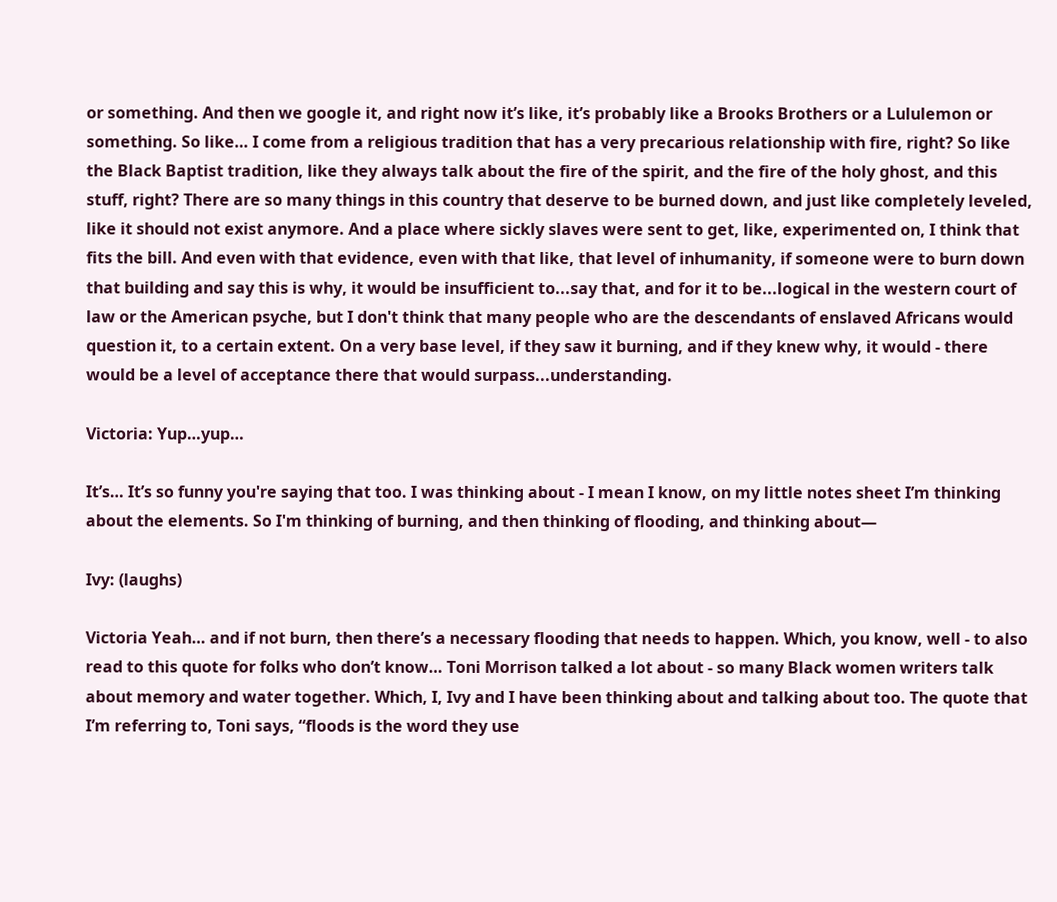or something. And then we google it, and right now it’s like, it’s probably like a Brooks Brothers or a Lululemon or something. So like… I come from a religious tradition that has a very precarious relationship with fire, right? So like the Black Baptist tradition, like they always talk about the fire of the spirit, and the fire of the holy ghost, and this stuff, right? There are so many things in this country that deserve to be burned down, and just like completely leveled, like it should not exist anymore. And a place where sickly slaves were sent to get, like, experimented on, I think that fits the bill. And even with that evidence, even with that like, that level of inhumanity, if someone were to burn down that building and say this is why, it would be insufficient to...say that, and for it to be...logical in the western court of law or the American psyche, but I don't think that many people who are the descendants of enslaved Africans would question it, to a certain extent. On a very base level, if they saw it burning, and if they knew why, it would - there would be a level of acceptance there that would surpass...understanding.

Victoria: Yup…yup…

It’s… It’s so funny you're saying that too. I was thinking about - I mean I know, on my little notes sheet I’m thinking about the elements. So I'm thinking of burning, and then thinking of flooding, and thinking about—

Ivy: (laughs)

Victoria Yeah… and if not burn, then there’s a necessary flooding that needs to happen. Which, you know, well - to also read to this quote for folks who don’t know… Toni Morrison talked a lot about - so many Black women writers talk about memory and water together. Which, I, Ivy and I have been thinking about and talking about too. The quote that I’m referring to, Toni says, “floods is the word they use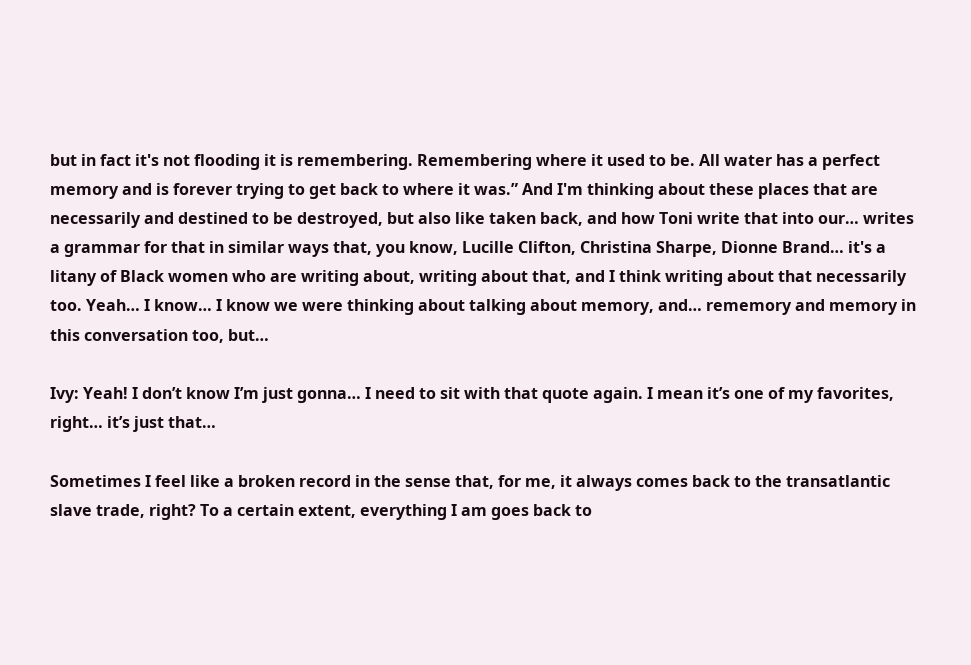but in fact it's not flooding it is remembering. Remembering where it used to be. All water has a perfect memory and is forever trying to get back to where it was.” And I'm thinking about these places that are necessarily and destined to be destroyed, but also like taken back, and how Toni write that into our… writes a grammar for that in similar ways that, you know, Lucille Clifton, Christina Sharpe, Dionne Brand… it's a litany of Black women who are writing about, writing about that, and I think writing about that necessarily too. Yeah… I know… I know we were thinking about talking about memory, and… rememory and memory in this conversation too, but…

Ivy: Yeah! I don’t know I’m just gonna… I need to sit with that quote again. I mean it’s one of my favorites, right… it’s just that…

Sometimes I feel like a broken record in the sense that, for me, it always comes back to the transatlantic slave trade, right? To a certain extent, everything I am goes back to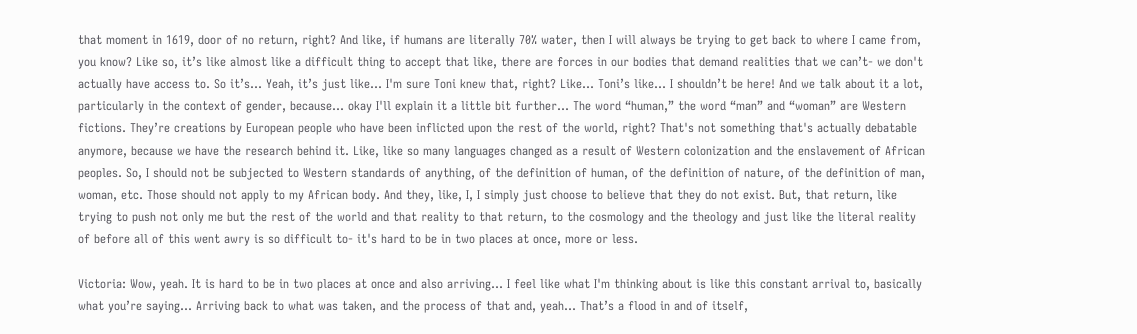that moment in 1619, door of no return, right? And like, if humans are literally 70% water, then I will always be trying to get back to where I came from, you know? Like so, it’s like almost like a difficult thing to accept that like, there are forces in our bodies that demand realities that we can’t- we don't actually have access to. So it’s… Yeah, it’s just like… I'm sure Toni knew that, right? Like… Toni’s like… I shouldn’t be here! And we talk about it a lot, particularly in the context of gender, because… okay I'll explain it a little bit further… The word “human,” the word “man” and “woman” are Western fictions. They’re creations by European people who have been inflicted upon the rest of the world, right? That's not something that's actually debatable anymore, because we have the research behind it. Like, like so many languages changed as a result of Western colonization and the enslavement of African peoples. So, I should not be subjected to Western standards of anything, of the definition of human, of the definition of nature, of the definition of man, woman, etc. Those should not apply to my African body. And they, like, I, I simply just choose to believe that they do not exist. But, that return, like trying to push not only me but the rest of the world and that reality to that return, to the cosmology and the theology and just like the literal reality of before all of this went awry is so difficult to- it's hard to be in two places at once, more or less.

Victoria: Wow, yeah. It is hard to be in two places at once and also arriving… I feel like what I'm thinking about is like this constant arrival to, basically what you’re saying… Arriving back to what was taken, and the process of that and, yeah… That’s a flood in and of itself,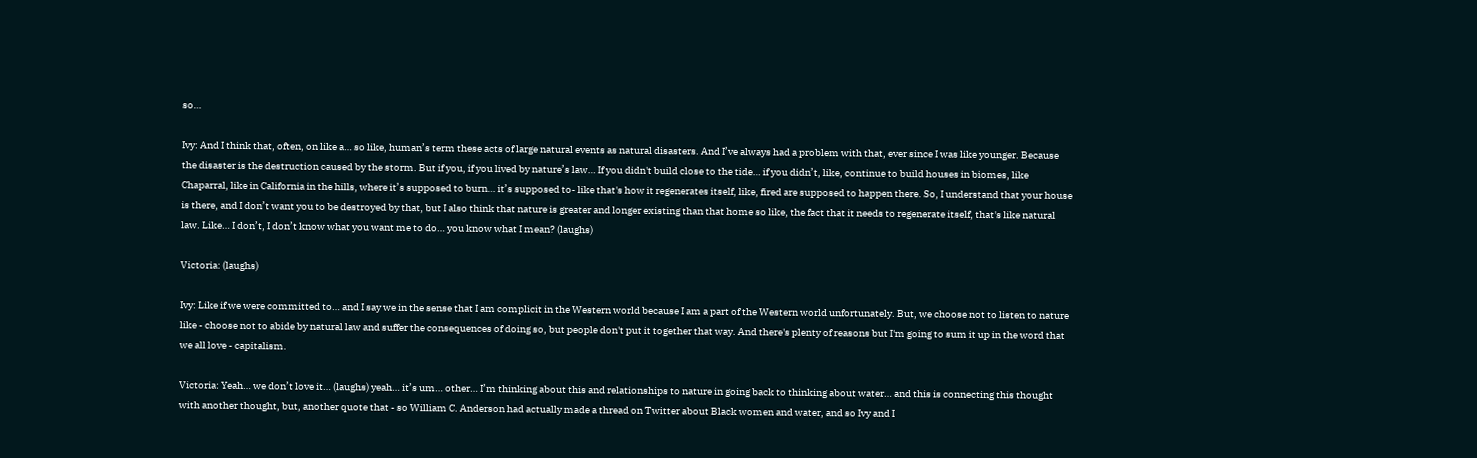so…

Ivy: And I think that, often, on like a… so like, human’s term these acts of large natural events as natural disasters. And I’ve always had a problem with that, ever since I was like younger. Because the disaster is the destruction caused by the storm. But if you, if you lived by nature’s law… If you didn't build close to the tide… if you didn’t, like, continue to build houses in biomes, like Chaparral, like in California in the hills, where it’s supposed to burn… it’s supposed to- like that's how it regenerates itself, like, fired are supposed to happen there. So, I understand that your house is there, and I don’t want you to be destroyed by that, but I also think that nature is greater and longer existing than that home so like, the fact that it needs to regenerate itself, that's like natural law. Like… I don’t, I don’t know what you want me to do… you know what I mean? (laughs)

Victoria: (laughs)

Ivy: Like if we were committed to… and I say we in the sense that I am complicit in the Western world because I am a part of the Western world unfortunately. But, we choose not to listen to nature like - choose not to abide by natural law and suffer the consequences of doing so, but people don't put it together that way. And there's plenty of reasons but I'm going to sum it up in the word that we all love - capitalism.

Victoria: Yeah… we don’t love it… (laughs) yeah… it’s um… other… I’m thinking about this and relationships to nature in going back to thinking about water… and this is connecting this thought with another thought, but, another quote that - so William C. Anderson had actually made a thread on Twitter about Black women and water, and so Ivy and I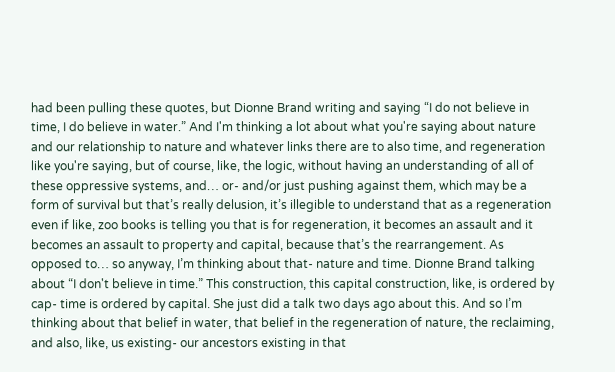had been pulling these quotes, but Dionne Brand writing and saying “I do not believe in time, I do believe in water.” And I'm thinking a lot about what you're saying about nature and our relationship to nature and whatever links there are to also time, and regeneration like you're saying, but of course, like, the logic, without having an understanding of all of these oppressive systems, and… or- and/or just pushing against them, which may be a form of survival but that’s really delusion, it’s illegible to understand that as a regeneration even if like, zoo books is telling you that is for regeneration, it becomes an assault and it becomes an assault to property and capital, because that’s the rearrangement. As opposed to… so anyway, I’m thinking about that- nature and time. Dionne Brand talking about “I don't believe in time.” This construction, this capital construction, like, is ordered by cap- time is ordered by capital. She just did a talk two days ago about this. And so I’m thinking about that belief in water, that belief in the regeneration of nature, the reclaiming, and also, like, us existing- our ancestors existing in that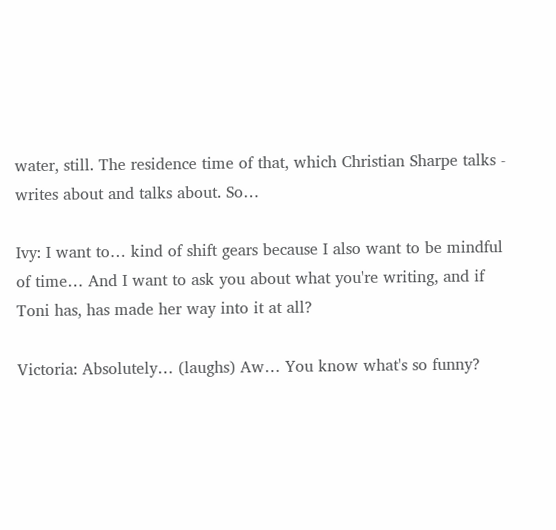water, still. The residence time of that, which Christian Sharpe talks - writes about and talks about. So…

Ivy: I want to… kind of shift gears because I also want to be mindful of time… And I want to ask you about what you're writing, and if Toni has, has made her way into it at all?

Victoria: Absolutely… (laughs) Aw… You know what's so funny?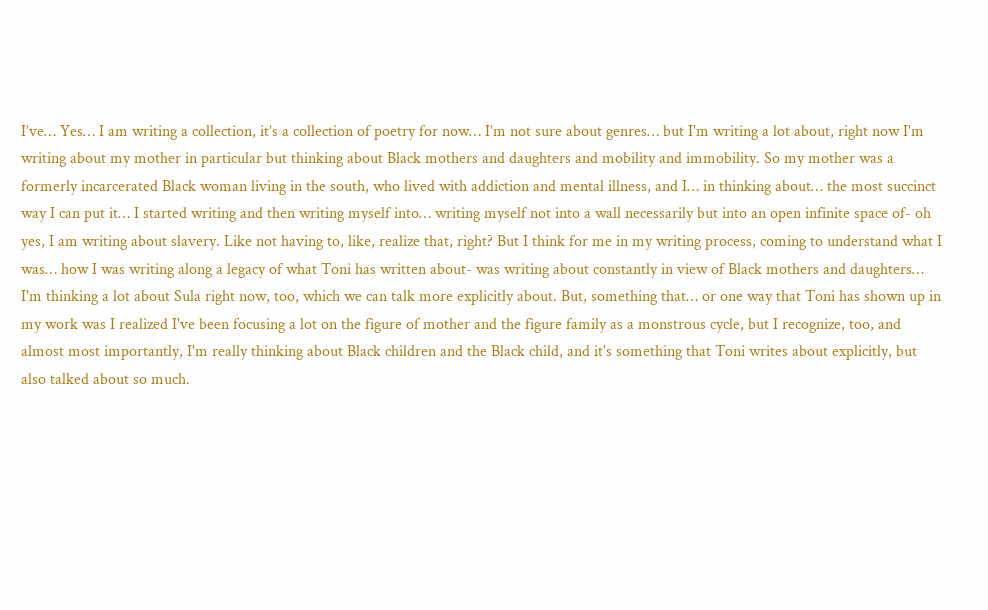I’ve… Yes… I am writing a collection, it’s a collection of poetry for now… I’m not sure about genres… but I'm writing a lot about, right now I'm writing about my mother in particular but thinking about Black mothers and daughters and mobility and immobility. So my mother was a formerly incarcerated Black woman living in the south, who lived with addiction and mental illness, and I… in thinking about… the most succinct way I can put it… I started writing and then writing myself into… writing myself not into a wall necessarily but into an open infinite space of- oh yes, I am writing about slavery. Like not having to, like, realize that, right? But I think for me in my writing process, coming to understand what I was… how I was writing along a legacy of what Toni has written about- was writing about constantly in view of Black mothers and daughters… I'm thinking a lot about Sula right now, too, which we can talk more explicitly about. But, something that… or one way that Toni has shown up in my work was I realized I've been focusing a lot on the figure of mother and the figure family as a monstrous cycle, but I recognize, too, and almost most importantly, I'm really thinking about Black children and the Black child, and it's something that Toni writes about explicitly, but also talked about so much.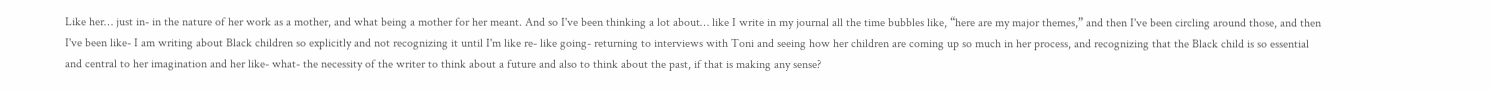Like her… just in- in the nature of her work as a mother, and what being a mother for her meant. And so I've been thinking a lot about… like I write in my journal all the time bubbles like, “here are my major themes,” and then I've been circling around those, and then I've been like- I am writing about Black children so explicitly and not recognizing it until I'm like re- like going- returning to interviews with Toni and seeing how her children are coming up so much in her process, and recognizing that the Black child is so essential and central to her imagination and her like- what- the necessity of the writer to think about a future and also to think about the past, if that is making any sense?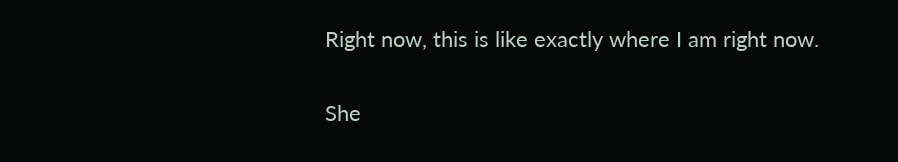Right now, this is like exactly where I am right now.

She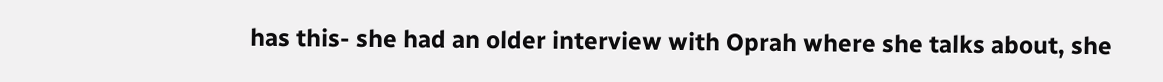has this- she had an older interview with Oprah where she talks about, she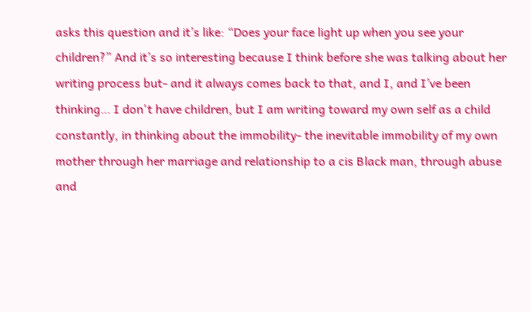asks this question and it’s like: “Does your face light up when you see your children?” And it’s so interesting because I think before she was talking about her writing process but- and it always comes back to that, and I, and I’ve been thinking… I don't have children, but I am writing toward my own self as a child constantly, in thinking about the immobility- the inevitable immobility of my own mother through her marriage and relationship to a cis Black man, through abuse and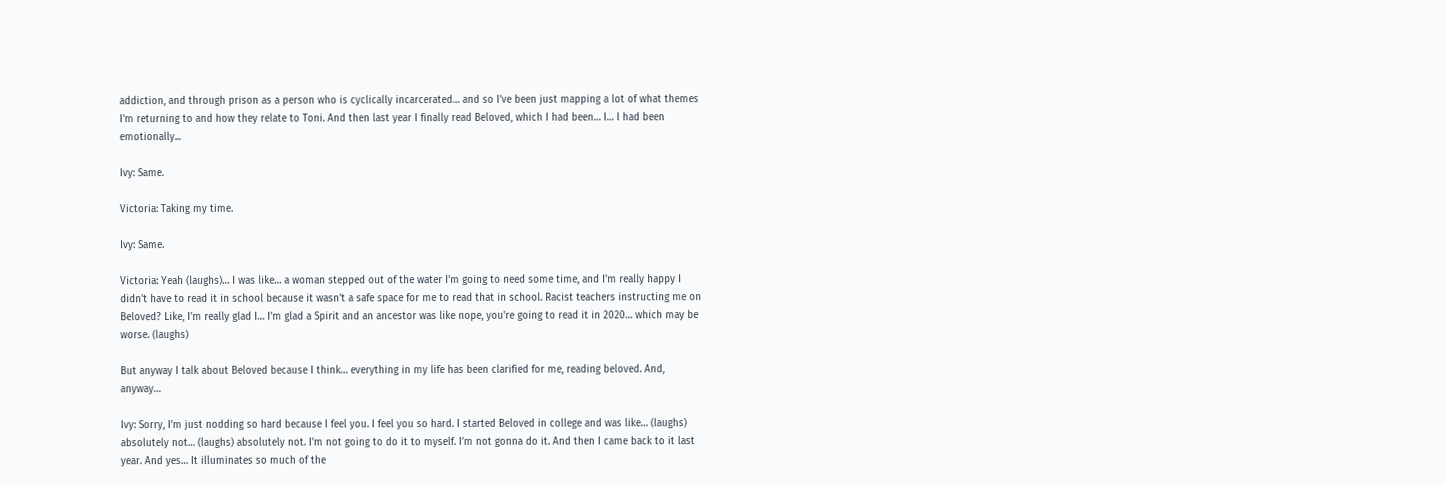addiction, and through prison as a person who is cyclically incarcerated… and so I’ve been just mapping a lot of what themes I'm returning to and how they relate to Toni. And then last year I finally read Beloved, which I had been… I… I had been emotionally...

Ivy: Same.

Victoria: Taking my time.

Ivy: Same.

Victoria: Yeah (laughs)… I was like… a woman stepped out of the water I'm going to need some time, and I'm really happy I didn't have to read it in school because it wasn't a safe space for me to read that in school. Racist teachers instructing me on Beloved? Like, I'm really glad I… I'm glad a Spirit and an ancestor was like nope, you're going to read it in 2020… which may be worse. (laughs)

But anyway I talk about Beloved because I think… everything in my life has been clarified for me, reading beloved. And, anyway…

Ivy: Sorry, I’m just nodding so hard because I feel you. I feel you so hard. I started Beloved in college and was like… (laughs) absolutely not… (laughs) absolutely not. I'm not going to do it to myself. I’m not gonna do it. And then I came back to it last year. And yes… It illuminates so much of the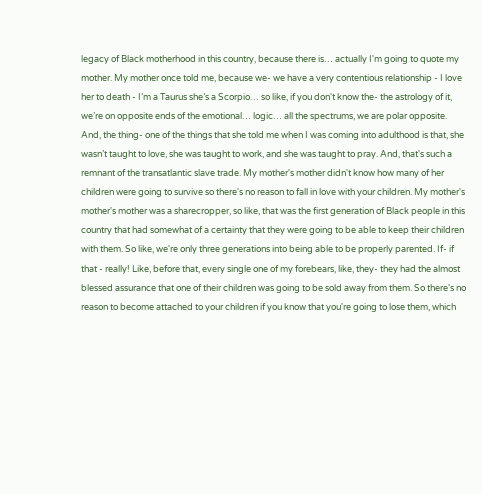legacy of Black motherhood in this country, because there is… actually I'm going to quote my mother. My mother once told me, because we- we have a very contentious relationship - I love her to death - I’m a Taurus she’s a Scorpio… so like, if you don't know the- the astrology of it, we’re on opposite ends of the emotional… logic… all the spectrums, we are polar opposite. And, the thing- one of the things that she told me when I was coming into adulthood is that, she wasn’t taught to love, she was taught to work, and she was taught to pray. And, that's such a remnant of the transatlantic slave trade. My mother's mother didn't know how many of her children were going to survive so there's no reason to fall in love with your children. My mother's mother's mother was a sharecropper, so like, that was the first generation of Black people in this country that had somewhat of a certainty that they were going to be able to keep their children with them. So like, we're only three generations into being able to be properly parented. If- if that - really! Like, before that, every single one of my forebears, like, they- they had the almost blessed assurance that one of their children was going to be sold away from them. So there's no reason to become attached to your children if you know that you're going to lose them, which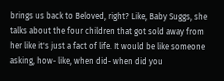brings us back to Beloved, right? Like, Baby Suggs, she talks about the four children that got sold away from her like it's just a fact of life. It would be like someone asking, how- like, when did- when did you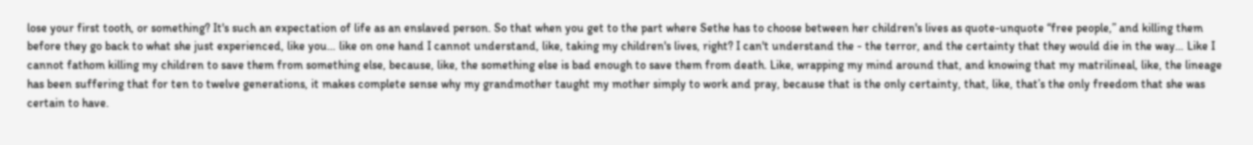lose your first tooth, or something? It's such an expectation of life as an enslaved person. So that when you get to the part where Sethe has to choose between her children's lives as quote-unquote “free people,” and killing them before they go back to what she just experienced, like you… like on one hand I cannot understand, like, taking my children's lives, right? I can't understand the - the terror, and the certainty that they would die in the way… Like I cannot fathom killing my children to save them from something else, because, like, the something else is bad enough to save them from death. Like, wrapping my mind around that, and knowing that my matrilineal, like, the lineage has been suffering that for ten to twelve generations, it makes complete sense why my grandmother taught my mother simply to work and pray, because that is the only certainty, that, like, that’s the only freedom that she was certain to have.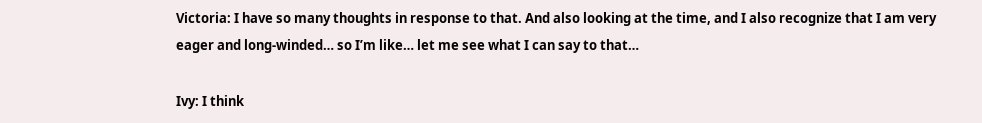Victoria: I have so many thoughts in response to that. And also looking at the time, and I also recognize that I am very eager and long-winded… so I’m like… let me see what I can say to that…

Ivy: I think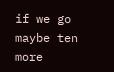if we go maybe ten more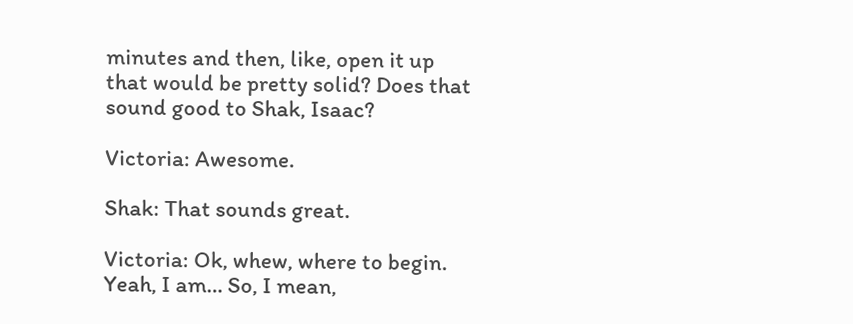minutes and then, like, open it up that would be pretty solid? Does that sound good to Shak, Isaac?

Victoria: Awesome.

Shak: That sounds great.

Victoria: Ok, whew, where to begin. Yeah, I am… So, I mean,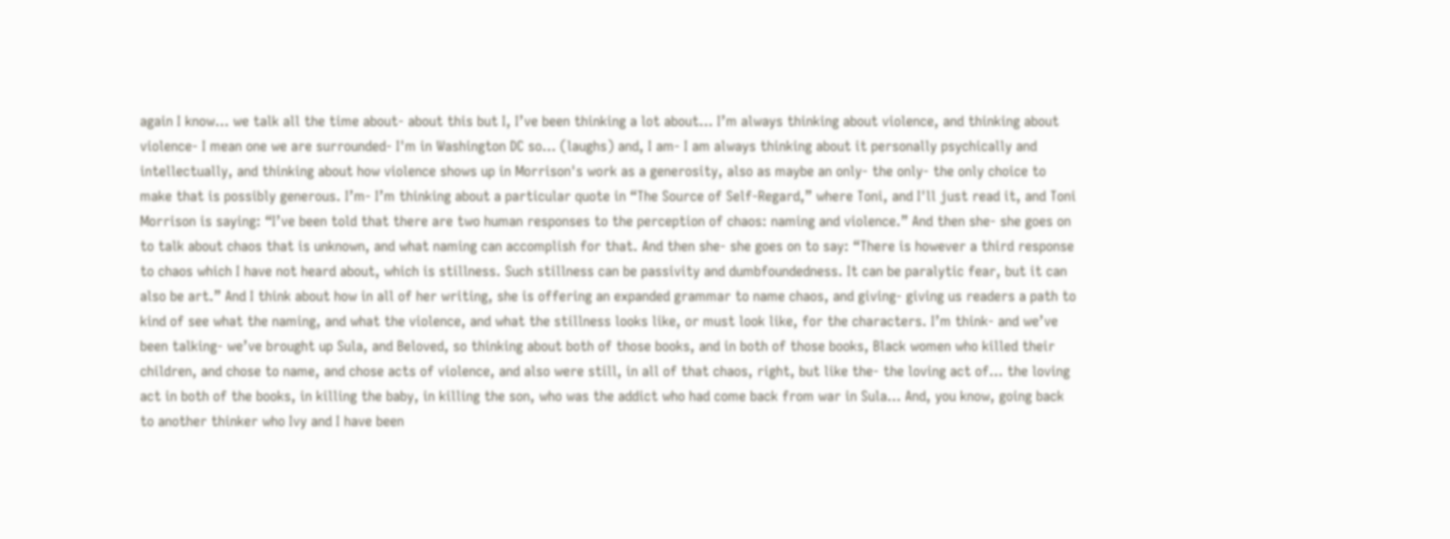again I know… we talk all the time about- about this but I, I’ve been thinking a lot about… I’m always thinking about violence, and thinking about violence- I mean one we are surrounded- I'm in Washington DC so… (laughs) and, I am- I am always thinking about it personally psychically and intellectually, and thinking about how violence shows up in Morrison's work as a generosity, also as maybe an only- the only- the only choice to make that is possibly generous. I’m- I’m thinking about a particular quote in “The Source of Self-Regard,” where Toni, and I'll just read it, and Toni Morrison is saying: “I’ve been told that there are two human responses to the perception of chaos: naming and violence.” And then she- she goes on to talk about chaos that is unknown, and what naming can accomplish for that. And then she- she goes on to say: “There is however a third response to chaos which I have not heard about, which is stillness. Such stillness can be passivity and dumbfoundedness. It can be paralytic fear, but it can also be art.” And I think about how in all of her writing, she is offering an expanded grammar to name chaos, and giving- giving us readers a path to kind of see what the naming, and what the violence, and what the stillness looks like, or must look like, for the characters. I’m think- and we’ve been talking- we’ve brought up Sula, and Beloved, so thinking about both of those books, and in both of those books, Black women who killed their children, and chose to name, and chose acts of violence, and also were still, in all of that chaos, right, but like the- the loving act of… the loving act in both of the books, in killing the baby, in killing the son, who was the addict who had come back from war in Sula… And, you know, going back to another thinker who Ivy and I have been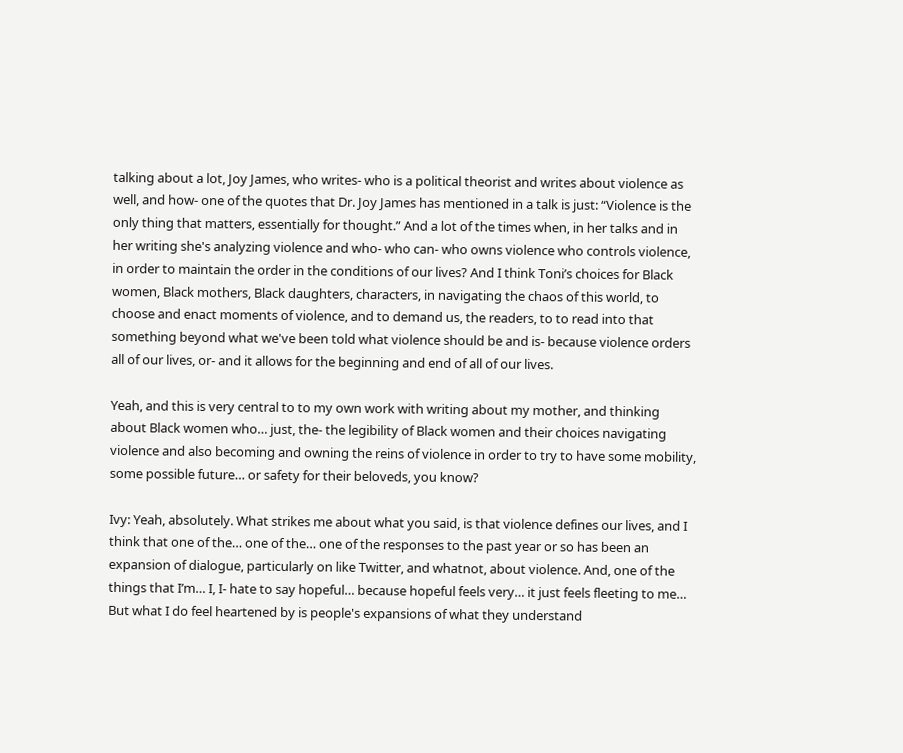talking about a lot, Joy James, who writes- who is a political theorist and writes about violence as well, and how- one of the quotes that Dr. Joy James has mentioned in a talk is just: “Violence is the only thing that matters, essentially for thought.” And a lot of the times when, in her talks and in her writing she's analyzing violence and who- who can- who owns violence who controls violence, in order to maintain the order in the conditions of our lives? And I think Toni’s choices for Black women, Black mothers, Black daughters, characters, in navigating the chaos of this world, to choose and enact moments of violence, and to demand us, the readers, to to read into that something beyond what we've been told what violence should be and is- because violence orders all of our lives, or- and it allows for the beginning and end of all of our lives.

Yeah, and this is very central to to my own work with writing about my mother, and thinking about Black women who… just, the- the legibility of Black women and their choices navigating violence and also becoming and owning the reins of violence in order to try to have some mobility, some possible future… or safety for their beloveds, you know?

Ivy: Yeah, absolutely. What strikes me about what you said, is that violence defines our lives, and I think that one of the… one of the… one of the responses to the past year or so has been an expansion of dialogue, particularly on like Twitter, and whatnot, about violence. And, one of the things that I’m… I, I- hate to say hopeful… because hopeful feels very… it just feels fleeting to me… But what I do feel heartened by is people's expansions of what they understand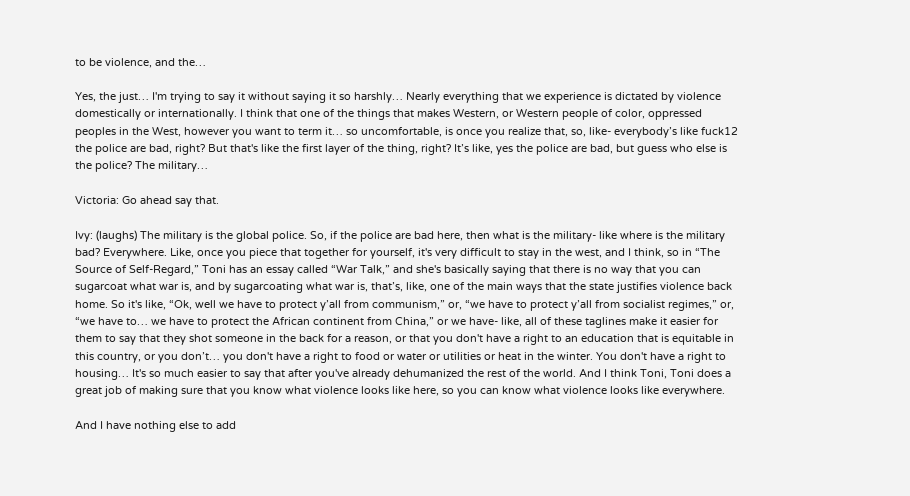to be violence, and the…

Yes, the just… I'm trying to say it without saying it so harshly… Nearly everything that we experience is dictated by violence domestically or internationally. I think that one of the things that makes Western, or Western people of color, oppressed peoples in the West, however you want to term it… so uncomfortable, is once you realize that, so, like- everybody’s like fuck12 the police are bad, right? But that's like the first layer of the thing, right? It’s like, yes the police are bad, but guess who else is the police? The military…

Victoria: Go ahead say that.

Ivy: (laughs) The military is the global police. So, if the police are bad here, then what is the military- like where is the military bad? Everywhere. Like, once you piece that together for yourself, it's very difficult to stay in the west, and I think, so in “The Source of Self-Regard,” Toni has an essay called “War Talk,” and she's basically saying that there is no way that you can sugarcoat what war is, and by sugarcoating what war is, that’s, like, one of the main ways that the state justifies violence back home. So it's like, “Ok, well we have to protect y’all from communism,” or, “we have to protect y’all from socialist regimes,” or, “we have to… we have to protect the African continent from China,” or we have- like, all of these taglines make it easier for them to say that they shot someone in the back for a reason, or that you don't have a right to an education that is equitable in this country, or you don’t… you don't have a right to food or water or utilities or heat in the winter. You don't have a right to housing… It's so much easier to say that after you've already dehumanized the rest of the world. And I think Toni, Toni does a great job of making sure that you know what violence looks like here, so you can know what violence looks like everywhere.

And I have nothing else to add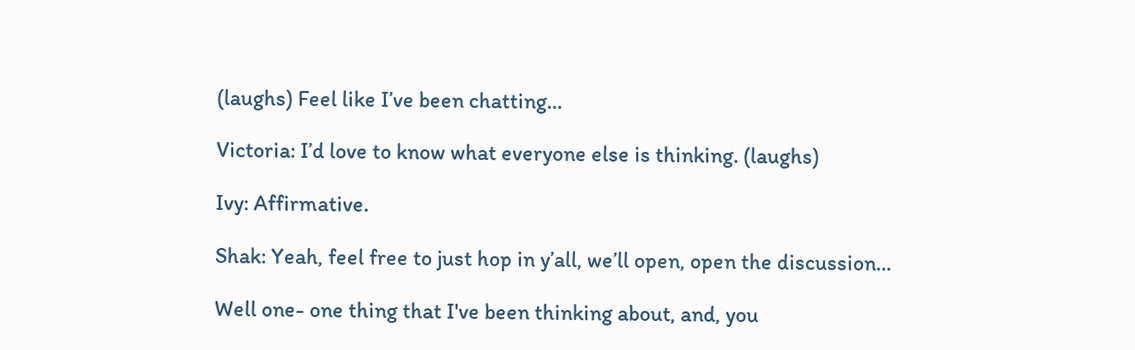(laughs) Feel like I’ve been chatting…

Victoria: I’d love to know what everyone else is thinking. (laughs)

Ivy: Affirmative.

Shak: Yeah, feel free to just hop in y’all, we’ll open, open the discussion…

Well one- one thing that I've been thinking about, and, you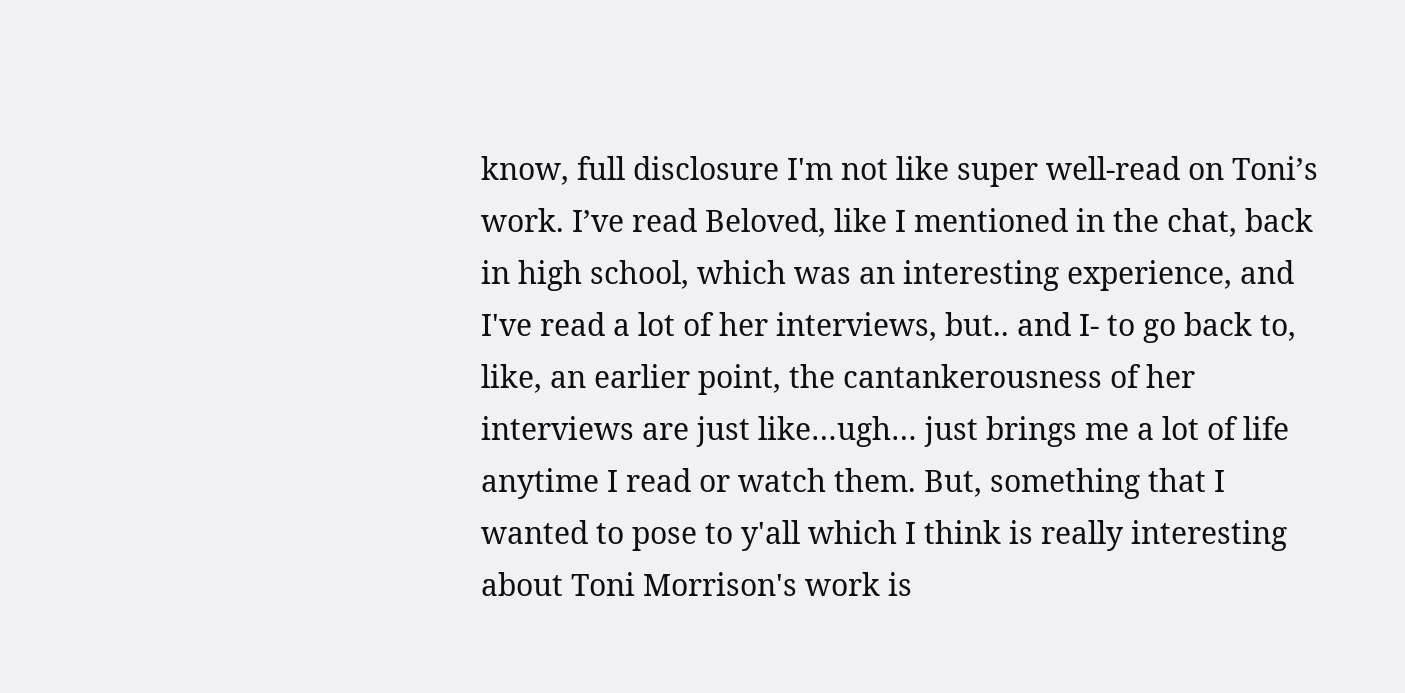know, full disclosure I'm not like super well-read on Toni’s work. I’ve read Beloved, like I mentioned in the chat, back in high school, which was an interesting experience, and I've read a lot of her interviews, but.. and I- to go back to, like, an earlier point, the cantankerousness of her interviews are just like…ugh… just brings me a lot of life anytime I read or watch them. But, something that I wanted to pose to y'all which I think is really interesting about Toni Morrison's work is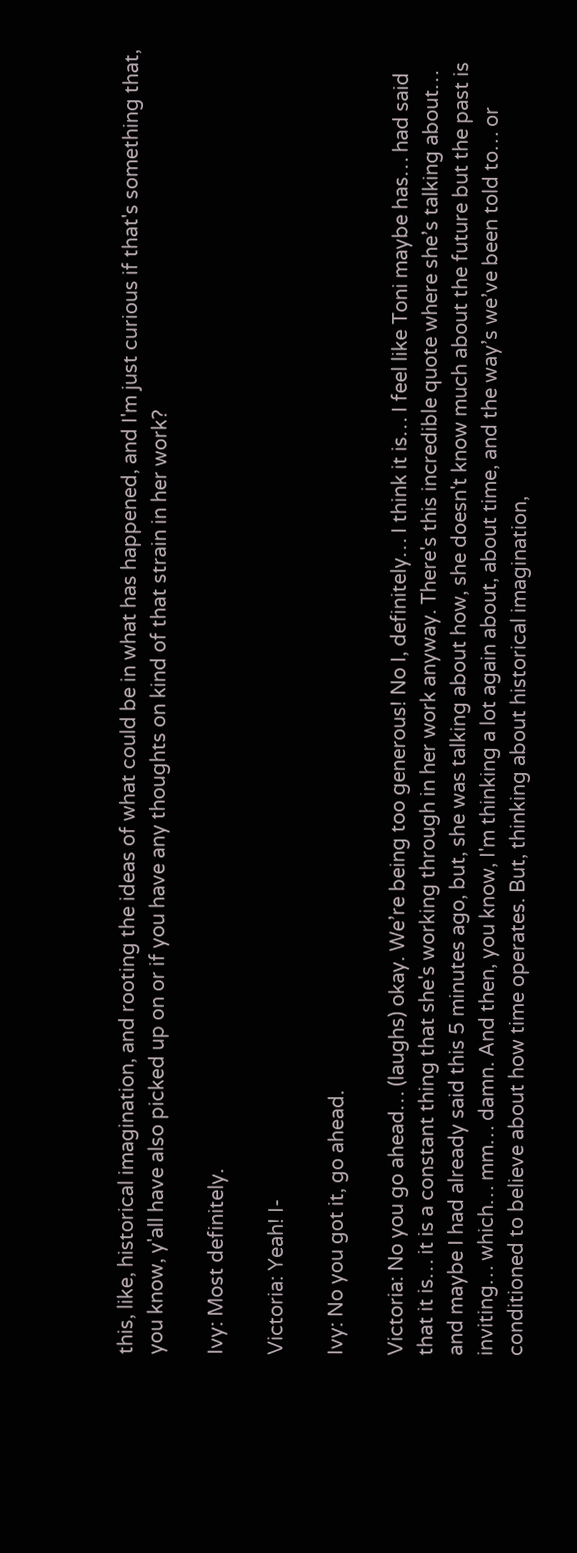this, like, historical imagination, and rooting the ideas of what could be in what has happened, and I'm just curious if that's something that, you know, y'all have also picked up on or if you have any thoughts on kind of that strain in her work?

Ivy: Most definitely.

Victoria: Yeah! I-

Ivy: No you got it, go ahead.

Victoria: No you go ahead… (laughs) okay. We’re being too generous! No I, definitely… I think it is… I feel like Toni maybe has… had said that it is… it is a constant thing that she's working through in her work anyway. There's this incredible quote where she’s talking about… and maybe I had already said this 5 minutes ago, but, she was talking about how, she doesn't know much about the future but the past is inviting… which… mm… damn. And then, you know, I'm thinking a lot again about, about time, and the way’s we’ve been told to… or conditioned to believe about how time operates. But, thinking about historical imagination,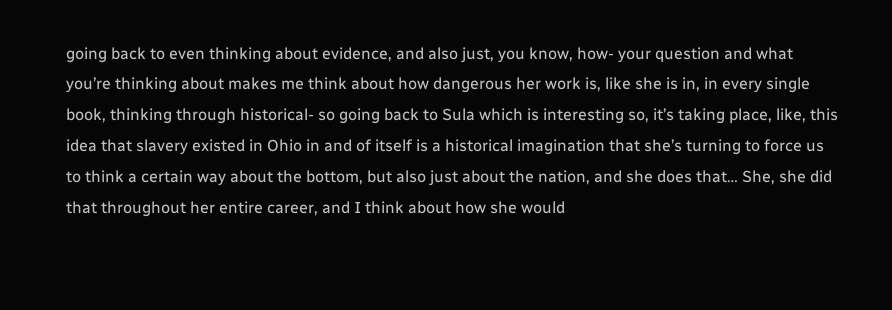going back to even thinking about evidence, and also just, you know, how- your question and what you’re thinking about makes me think about how dangerous her work is, like she is in, in every single book, thinking through historical- so going back to Sula which is interesting so, it’s taking place, like, this idea that slavery existed in Ohio in and of itself is a historical imagination that she’s turning to force us to think a certain way about the bottom, but also just about the nation, and she does that… She, she did that throughout her entire career, and I think about how she would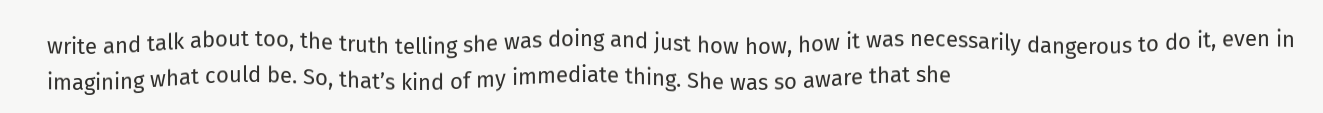write and talk about too, the truth telling she was doing and just how how, how it was necessarily dangerous to do it, even in imagining what could be. So, that’s kind of my immediate thing. She was so aware that she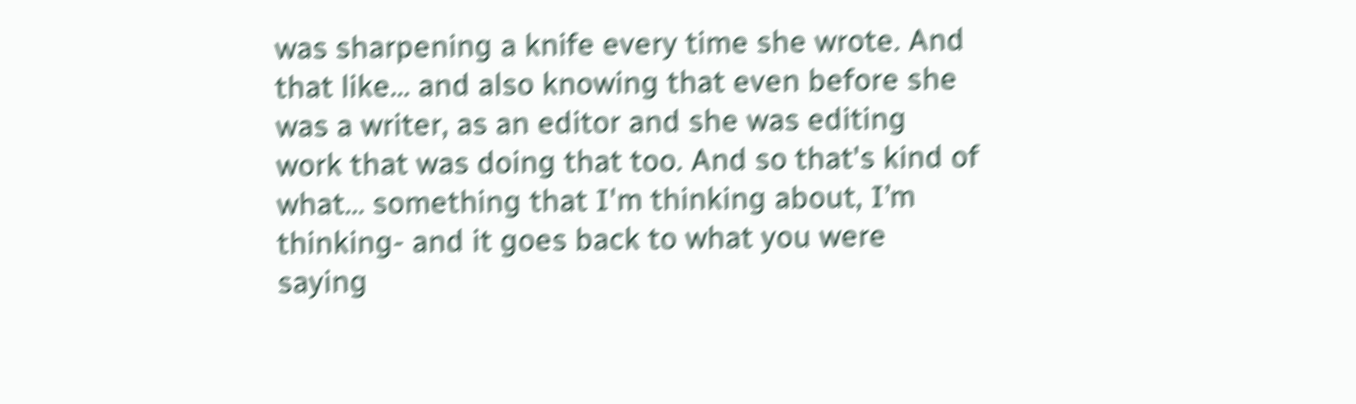was sharpening a knife every time she wrote. And that like… and also knowing that even before she was a writer, as an editor and she was editing work that was doing that too. And so that's kind of what… something that I'm thinking about, I’m thinking- and it goes back to what you were saying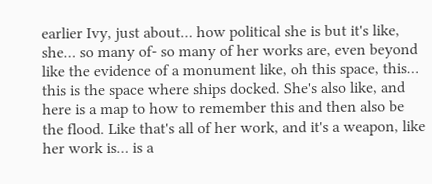earlier Ivy, just about… how political she is but it's like, she… so many of- so many of her works are, even beyond like the evidence of a monument like, oh this space, this… this is the space where ships docked. She's also like, and here is a map to how to remember this and then also be the flood. Like that's all of her work, and it's a weapon, like her work is… is a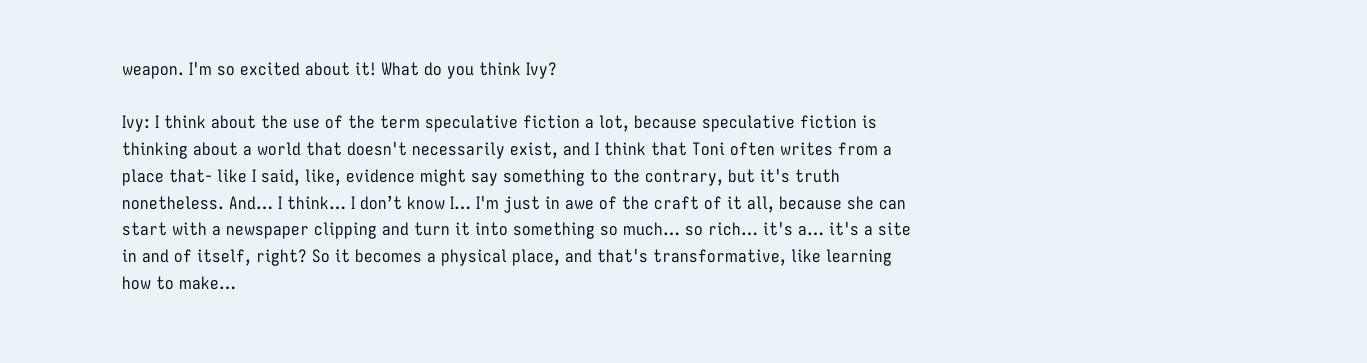weapon. I'm so excited about it! What do you think Ivy?

Ivy: I think about the use of the term speculative fiction a lot, because speculative fiction is thinking about a world that doesn't necessarily exist, and I think that Toni often writes from a place that- like I said, like, evidence might say something to the contrary, but it's truth nonetheless. And… I think… I don’t know I… I'm just in awe of the craft of it all, because she can start with a newspaper clipping and turn it into something so much… so rich… it's a… it's a site in and of itself, right? So it becomes a physical place, and that's transformative, like learning how to make…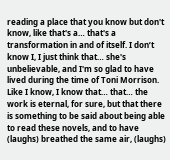reading a place that you know but don't know, like that's a… that's a transformation in and of itself. I don’t know I, I just think that… she's unbelievable, and I'm so glad to have lived during the time of Toni Morrison. Like I know, I know that… that… the work is eternal, for sure, but that there is something to be said about being able to read these novels, and to have (laughs) breathed the same air, (laughs)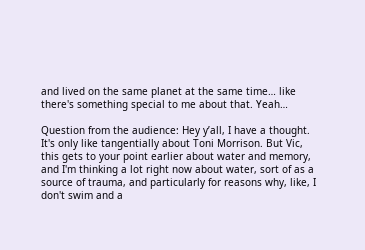and lived on the same planet at the same time… like there's something special to me about that. Yeah…

Question from the audience: Hey y’all, I have a thought. It's only like tangentially about Toni Morrison. But Vic, this gets to your point earlier about water and memory, and I'm thinking a lot right now about water, sort of as a source of trauma, and particularly for reasons why, like, I don't swim and a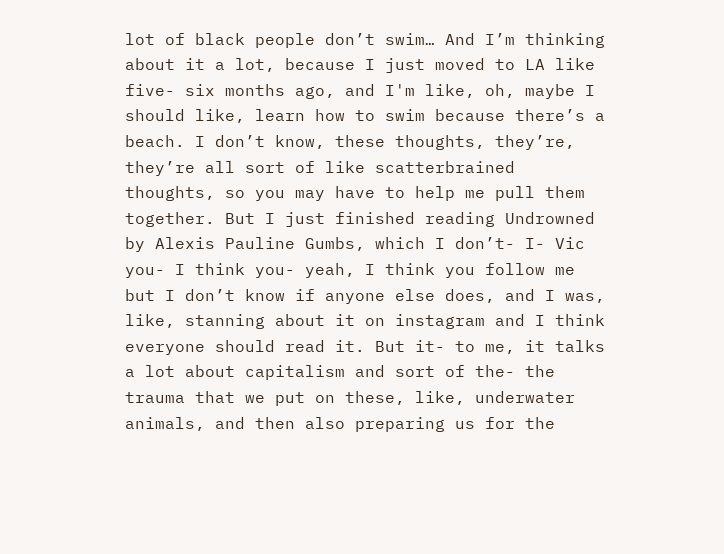lot of black people don’t swim… And I’m thinking about it a lot, because I just moved to LA like five- six months ago, and I'm like, oh, maybe I should like, learn how to swim because there’s a beach. I don’t know, these thoughts, they’re, they’re all sort of like scatterbrained thoughts, so you may have to help me pull them together. But I just finished reading Undrowned by Alexis Pauline Gumbs, which I don’t- I- Vic you- I think you- yeah, I think you follow me but I don’t know if anyone else does, and I was, like, stanning about it on instagram and I think everyone should read it. But it- to me, it talks a lot about capitalism and sort of the- the trauma that we put on these, like, underwater animals, and then also preparing us for the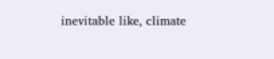inevitable like, climate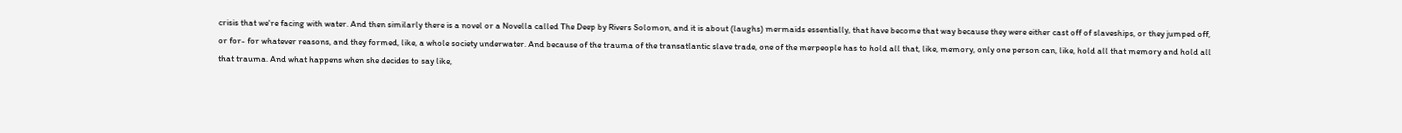crisis that we're facing with water. And then similarly there is a novel or a Novella called The Deep by Rivers Solomon, and it is about (laughs) mermaids essentially, that have become that way because they were either cast off of slaveships, or they jumped off, or for- for whatever reasons, and they formed, like, a whole society underwater. And because of the trauma of the transatlantic slave trade, one of the merpeople has to hold all that, like, memory, only one person can, like, hold all that memory and hold all that trauma. And what happens when she decides to say like,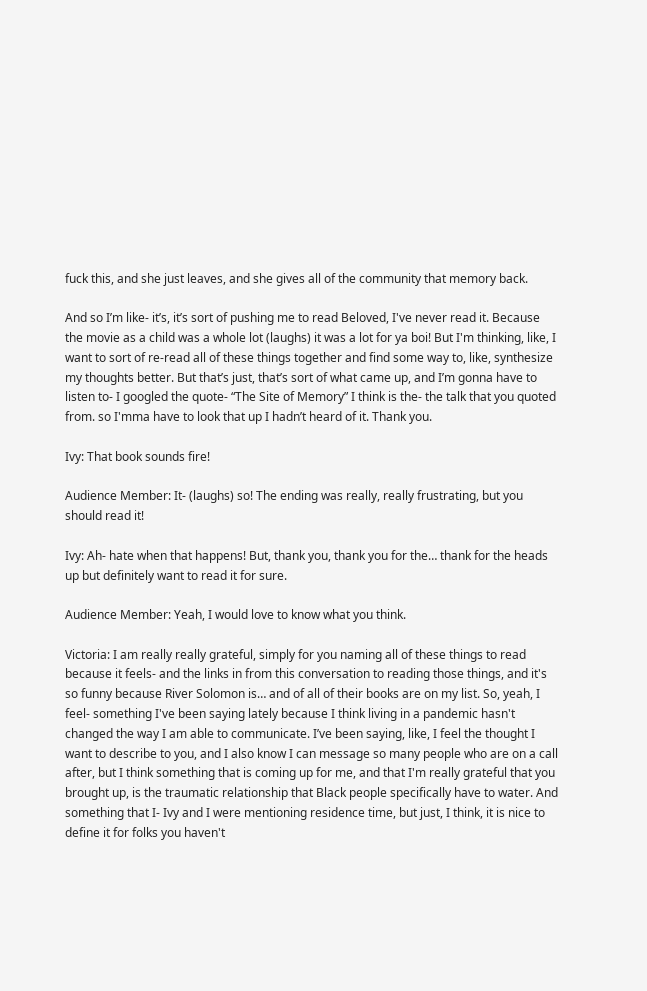fuck this, and she just leaves, and she gives all of the community that memory back.

And so I’m like- it’s, it’s sort of pushing me to read Beloved, I've never read it. Because the movie as a child was a whole lot (laughs) it was a lot for ya boi! But I'm thinking, like, I want to sort of re-read all of these things together and find some way to, like, synthesize my thoughts better. But that’s just, that’s sort of what came up, and I’m gonna have to listen to- I googled the quote- “The Site of Memory” I think is the- the talk that you quoted from. so I'mma have to look that up I hadn’t heard of it. Thank you.

Ivy: That book sounds fire!

Audience Member: It- (laughs) so! The ending was really, really frustrating, but you should read it!

Ivy: Ah- hate when that happens! But, thank you, thank you for the… thank for the heads up but definitely want to read it for sure.

Audience Member: Yeah, I would love to know what you think.

Victoria: I am really really grateful, simply for you naming all of these things to read because it feels- and the links in from this conversation to reading those things, and it's so funny because River Solomon is… and of all of their books are on my list. So, yeah, I feel- something I've been saying lately because I think living in a pandemic hasn't changed the way I am able to communicate. I’ve been saying, like, I feel the thought I want to describe to you, and I also know I can message so many people who are on a call after, but I think something that is coming up for me, and that I'm really grateful that you brought up, is the traumatic relationship that Black people specifically have to water. And something that I- Ivy and I were mentioning residence time, but just, I think, it is nice to define it for folks you haven't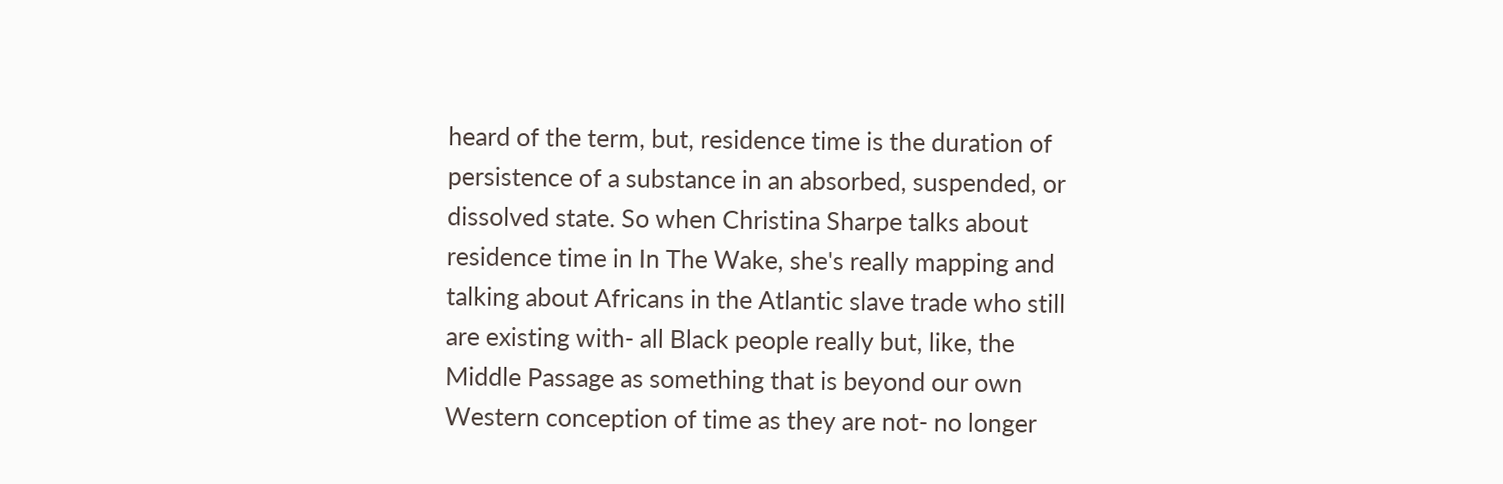heard of the term, but, residence time is the duration of persistence of a substance in an absorbed, suspended, or dissolved state. So when Christina Sharpe talks about residence time in In The Wake, she's really mapping and talking about Africans in the Atlantic slave trade who still are existing with- all Black people really but, like, the Middle Passage as something that is beyond our own Western conception of time as they are not- no longer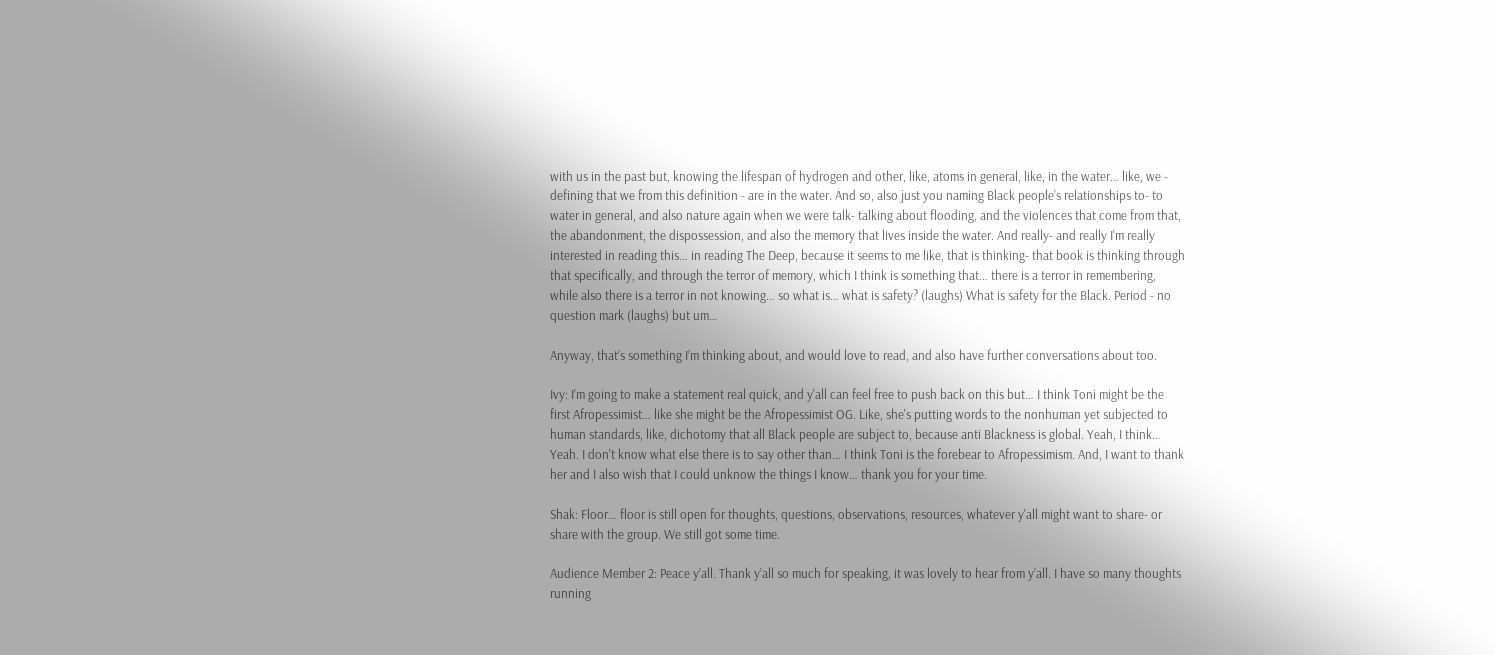with us in the past but, knowing the lifespan of hydrogen and other, like, atoms in general, like, in the water… like, we - defining that we from this definition - are in the water. And so, also just you naming Black people's relationships to- to water in general, and also nature again when we were talk- talking about flooding, and the violences that come from that, the abandonment, the dispossession, and also the memory that lives inside the water. And really- and really I'm really interested in reading this… in reading The Deep, because it seems to me like, that is thinking- that book is thinking through that specifically, and through the terror of memory, which I think is something that… there is a terror in remembering, while also there is a terror in not knowing… so what is… what is safety? (laughs) What is safety for the Black. Period - no question mark (laughs) but um…

Anyway, that’s something I’m thinking about, and would love to read, and also have further conversations about too.

Ivy: I’m going to make a statement real quick, and y'all can feel free to push back on this but… I think Toni might be the first Afropessimist… like she might be the Afropessimist OG. Like, she's putting words to the nonhuman yet subjected to human standards, like, dichotomy that all Black people are subject to, because anti Blackness is global. Yeah, I think… Yeah. I don't know what else there is to say other than… I think Toni is the forebear to Afropessimism. And, I want to thank her and I also wish that I could unknow the things I know… thank you for your time.

Shak: Floor… floor is still open for thoughts, questions, observations, resources, whatever y'all might want to share- or share with the group. We still got some time.

Audience Member 2: Peace y’all. Thank y’all so much for speaking, it was lovely to hear from y’all. I have so many thoughts running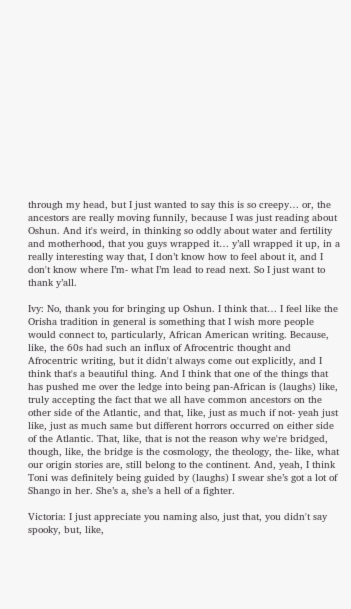through my head, but I just wanted to say this is so creepy… or, the ancestors are really moving funnily, because I was just reading about Oshun. And it's weird, in thinking so oddly about water and fertility and motherhood, that you guys wrapped it… y’all wrapped it up, in a really interesting way that, I don’t know how to feel about it, and I don't know where I’m- what I’m lead to read next. So I just want to thank y’all.

Ivy: No, thank you for bringing up Oshun. I think that… I feel like the Orisha tradition in general is something that I wish more people would connect to, particularly, African American writing. Because, like, the 60s had such an influx of Afrocentric thought and Afrocentric writing, but it didn't always come out explicitly, and I think that's a beautiful thing. And I think that one of the things that has pushed me over the ledge into being pan-African is (laughs) like, truly accepting the fact that we all have common ancestors on the other side of the Atlantic, and that, like, just as much if not- yeah just like, just as much same but different horrors occurred on either side of the Atlantic. That, like, that is not the reason why we're bridged, though, like, the bridge is the cosmology, the theology, the- like, what our origin stories are, still belong to the continent. And, yeah, I think Toni was definitely being guided by (laughs) I swear she’s got a lot of Shango in her. She’s a, she’s a hell of a fighter.

Victoria: I just appreciate you naming also, just that, you didn't say spooky, but, like,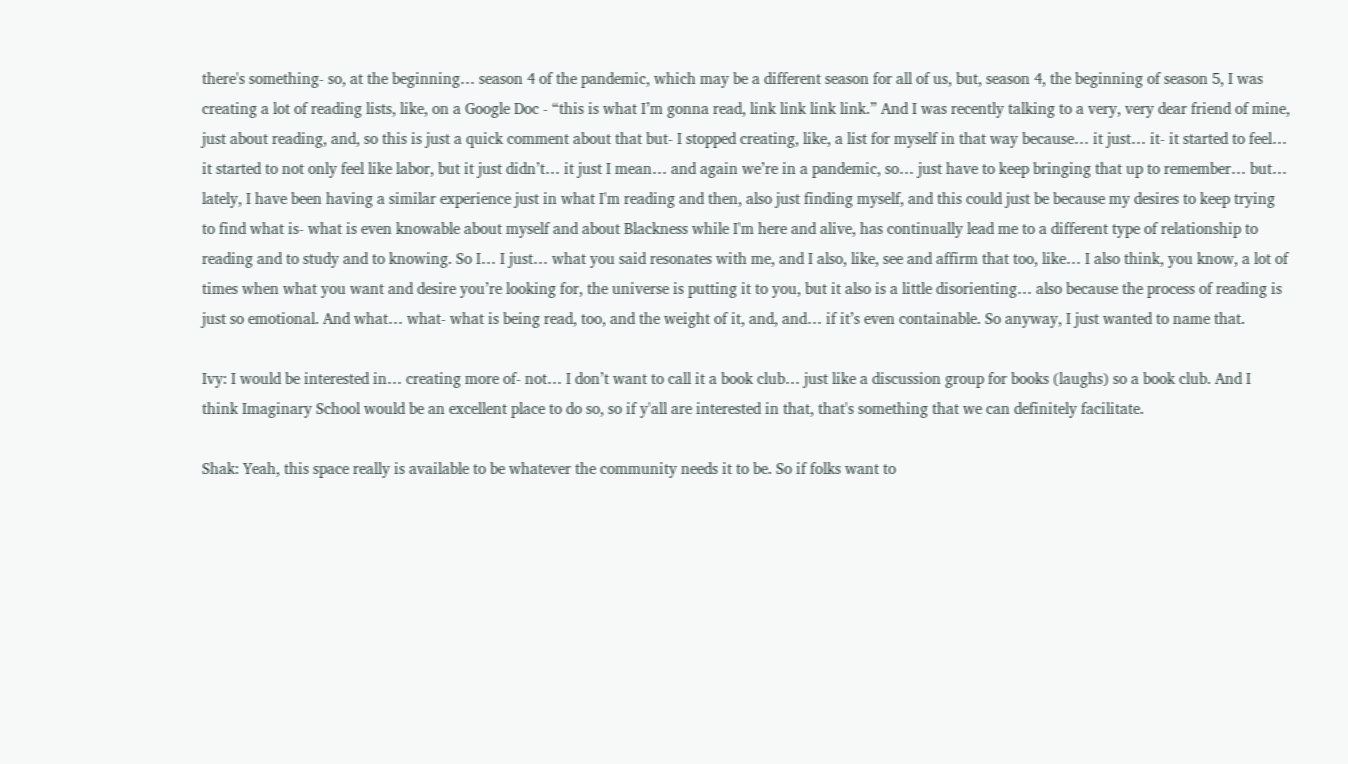there's something- so, at the beginning… season 4 of the pandemic, which may be a different season for all of us, but, season 4, the beginning of season 5, I was creating a lot of reading lists, like, on a Google Doc - “this is what I’m gonna read, link link link link.” And I was recently talking to a very, very dear friend of mine, just about reading, and, so this is just a quick comment about that but- I stopped creating, like, a list for myself in that way because… it just… it- it started to feel… it started to not only feel like labor, but it just didn’t… it just I mean… and again we’re in a pandemic, so… just have to keep bringing that up to remember… but… lately, I have been having a similar experience just in what I'm reading and then, also just finding myself, and this could just be because my desires to keep trying to find what is- what is even knowable about myself and about Blackness while I'm here and alive, has continually lead me to a different type of relationship to reading and to study and to knowing. So I… I just… what you said resonates with me, and I also, like, see and affirm that too, like… I also think, you know, a lot of times when what you want and desire you’re looking for, the universe is putting it to you, but it also is a little disorienting… also because the process of reading is just so emotional. And what… what- what is being read, too, and the weight of it, and, and… if it’s even containable. So anyway, I just wanted to name that.

Ivy: I would be interested in… creating more of- not… I don’t want to call it a book club… just like a discussion group for books (laughs) so a book club. And I think Imaginary School would be an excellent place to do so, so if y'all are interested in that, that's something that we can definitely facilitate.

Shak: Yeah, this space really is available to be whatever the community needs it to be. So if folks want to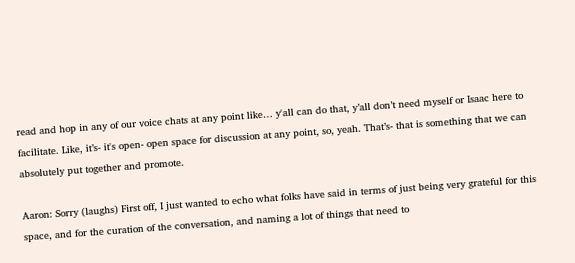read and hop in any of our voice chats at any point like… y'all can do that, y’all don’t need myself or Isaac here to facilitate. Like, it’s- it's open- open space for discussion at any point, so, yeah. That’s- that is something that we can absolutely put together and promote.

Aaron: Sorry (laughs) First off, I just wanted to echo what folks have said in terms of just being very grateful for this space, and for the curation of the conversation, and naming a lot of things that need to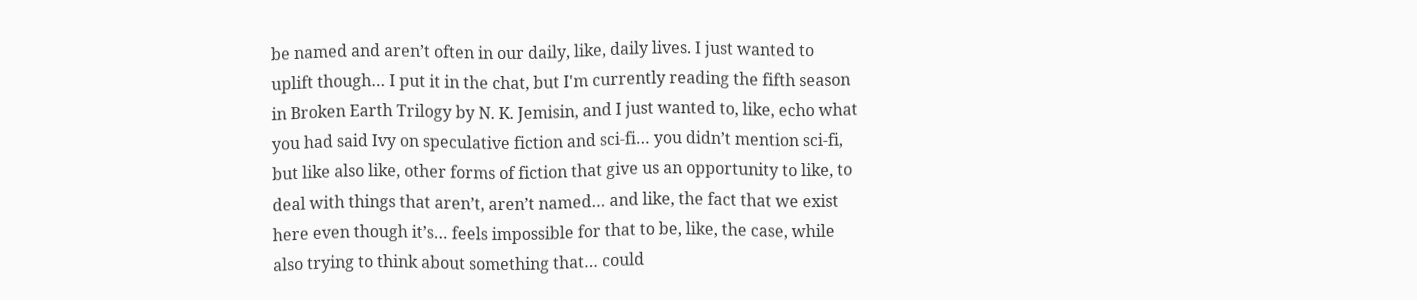be named and aren’t often in our daily, like, daily lives. I just wanted to uplift though… I put it in the chat, but I'm currently reading the fifth season in Broken Earth Trilogy by N. K. Jemisin, and I just wanted to, like, echo what you had said Ivy on speculative fiction and sci-fi… you didn’t mention sci-fi, but like also like, other forms of fiction that give us an opportunity to like, to deal with things that aren’t, aren’t named… and like, the fact that we exist here even though it’s… feels impossible for that to be, like, the case, while also trying to think about something that… could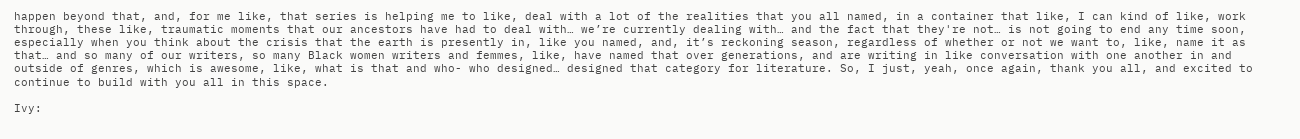happen beyond that, and, for me like, that series is helping me to like, deal with a lot of the realities that you all named, in a container that like, I can kind of like, work through, these like, traumatic moments that our ancestors have had to deal with… we’re currently dealing with… and the fact that they're not… is not going to end any time soon, especially when you think about the crisis that the earth is presently in, like you named, and, it’s reckoning season, regardless of whether or not we want to, like, name it as that… and so many of our writers, so many Black women writers and femmes, like, have named that over generations, and are writing in like conversation with one another in and outside of genres, which is awesome, like, what is that and who- who designed… designed that category for literature. So, I just, yeah, once again, thank you all, and excited to continue to build with you all in this space.

Ivy: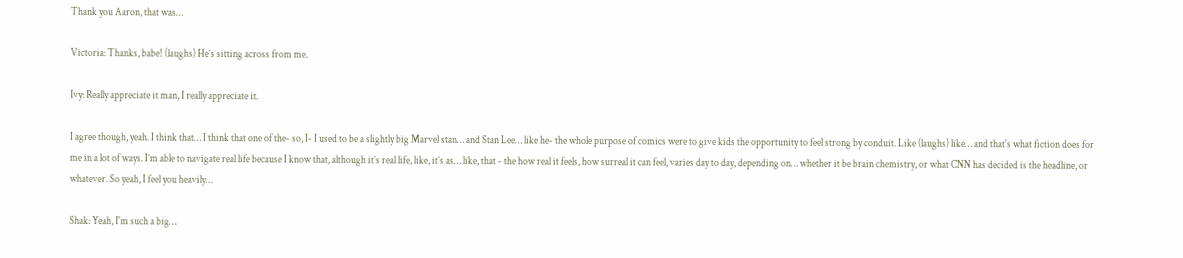Thank you Aaron, that was…

Victoria: Thanks, babe! (laughs) He’s sitting across from me.

Ivy: Really appreciate it man, I really appreciate it.

I agree though, yeah. I think that… I think that one of the- so, I- I used to be a slightly big Marvel stan… and Stan Lee… like he- the whole purpose of comics were to give kids the opportunity to feel strong by conduit. Like (laughs) like… and that's what fiction does for me in a lot of ways. I’m able to navigate real life because I know that, although it’s real life, like, it’s as… like, that - the how real it feels, how surreal it can feel, varies day to day, depending on… whether it be brain chemistry, or what CNN has decided is the headline, or whatever. So yeah, I feel you heavily…

Shak: Yeah, I'm such a big…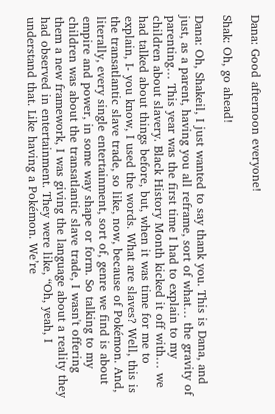Dana: Good afternoon everyone!

Shak: Oh, go ahead!

Dana: Oh, Shakeil, I just wanted to say thank you. This is Dana, and just, as a parent, having you all reframe, sort of what… the gravity of parenting… This year was the first time I had to explain to my children about slavery. Black History Month kicked it off with… we had talked about things before, but, when it was time for me to explain, I- you know, I used the words. What are slaves? Well, this is the transatlantic slave trade, so like, now, because of Pokémon. And, literally, every single entertainment, sort of, genre we find is about empire and power, in some way shape or form. So talking to my children was about the transatlantic slave trade, I wasn't offering them a new framework, I was giving the language about a reality they had observed in entertainment. They were like, “Oh, yeah, I understand that. Like having a Pokémon. We’re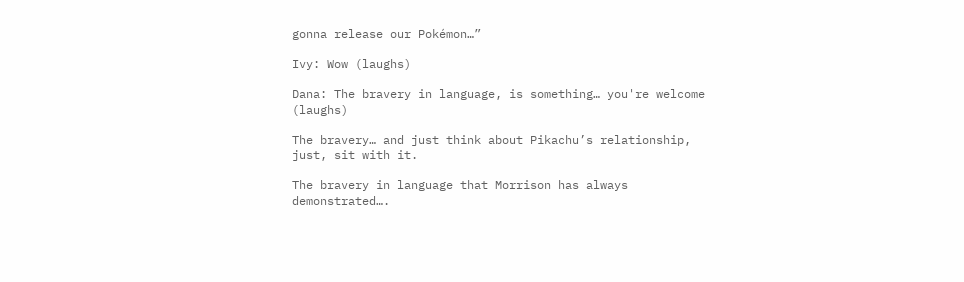gonna release our Pokémon…”

Ivy: Wow (laughs)

Dana: The bravery in language, is something… you're welcome (laughs)

The bravery… and just think about Pikachu’s relationship, just, sit with it.

The bravery in language that Morrison has always demonstrated….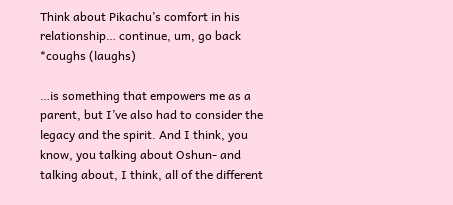Think about Pikachu’s comfort in his relationship… continue, um, go back *coughs (laughs)

…is something that empowers me as a parent, but I’ve also had to consider the legacy and the spirit. And I think, you know, you talking about Oshun- and talking about, I think, all of the different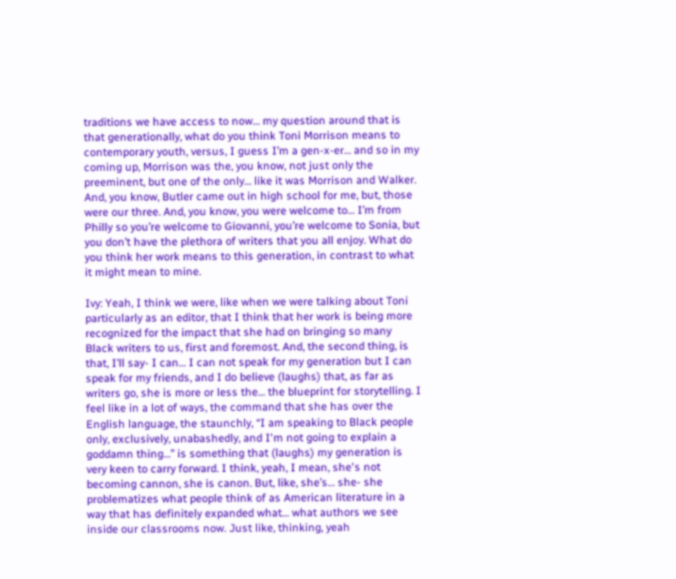traditions we have access to now… my question around that is that generationally, what do you think Toni Morrison means to contemporary youth, versus, I guess I’m a gen-x-er… and so in my coming up, Morrison was the, you know, not just only the preeminent, but one of the only… like it was Morrison and Walker. And, you know, Butler came out in high school for me, but, those were our three. And, you know, you were welcome to… I’m from Philly so you’re welcome to Giovanni, you’re welcome to Sonia, but you don’t have the plethora of writers that you all enjoy. What do you think her work means to this generation, in contrast to what it might mean to mine.

Ivy: Yeah, I think we were, like when we were talking about Toni particularly as an editor, that I think that her work is being more recognized for the impact that she had on bringing so many Black writers to us, first and foremost. And, the second thing, is that, I’ll say- I can… I can not speak for my generation but I can speak for my friends, and I do believe (laughs) that, as far as writers go, she is more or less the… the blueprint for storytelling. I feel like in a lot of ways, the command that she has over the English language, the staunchly, “I am speaking to Black people only, exclusively, unabashedly, and I'm not going to explain a goddamn thing…” is something that (laughs) my generation is very keen to carry forward. I think, yeah, I mean, she's not becoming cannon, she is canon. But, like, she’s… she- she problematizes what people think of as American literature in a way that has definitely expanded what… what authors we see inside our classrooms now. Just like, thinking, yeah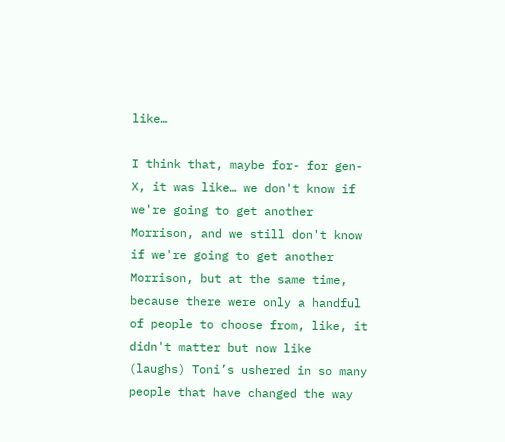like…

I think that, maybe for- for gen-X, it was like… we don't know if we're going to get another Morrison, and we still don't know if we're going to get another Morrison, but at the same time, because there were only a handful of people to choose from, like, it didn't matter but now like (laughs) Toni’s ushered in so many people that have changed the way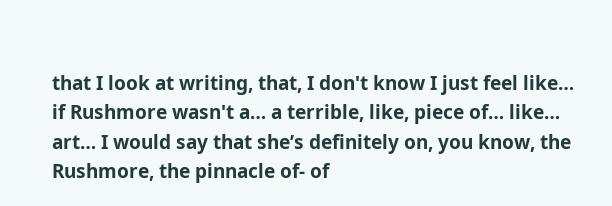that I look at writing, that, I don't know I just feel like… if Rushmore wasn't a… a terrible, like, piece of… like… art… I would say that she’s definitely on, you know, the Rushmore, the pinnacle of- of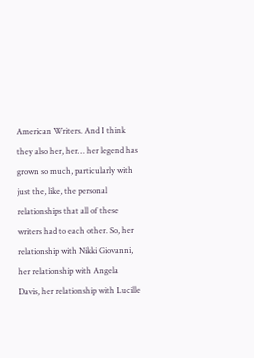American Writers. And I think they also her, her… her legend has grown so much, particularly with just the, like, the personal relationships that all of these writers had to each other. So, her relationship with Nikki Giovanni, her relationship with Angela Davis, her relationship with Lucille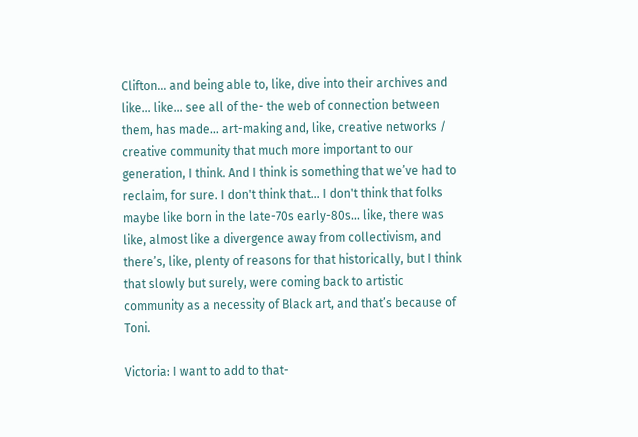Clifton… and being able to, like, dive into their archives and like… like… see all of the- the web of connection between them, has made… art-making and, like, creative networks / creative community that much more important to our generation, I think. And I think is something that we’ve had to reclaim, for sure. I don't think that… I don't think that folks maybe like born in the late-70s early-80s… like, there was like, almost like a divergence away from collectivism, and there’s, like, plenty of reasons for that historically, but I think that slowly but surely, were coming back to artistic community as a necessity of Black art, and that’s because of Toni.

Victoria: I want to add to that-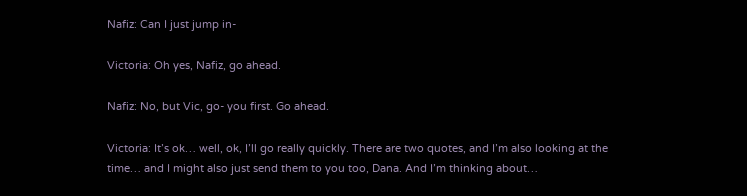Nafiz: Can I just jump in-

Victoria: Oh yes, Nafiz, go ahead.

Nafiz: No, but Vic, go- you first. Go ahead.

Victoria: It’s ok… well, ok, I’ll go really quickly. There are two quotes, and I’m also looking at the time… and I might also just send them to you too, Dana. And I’m thinking about…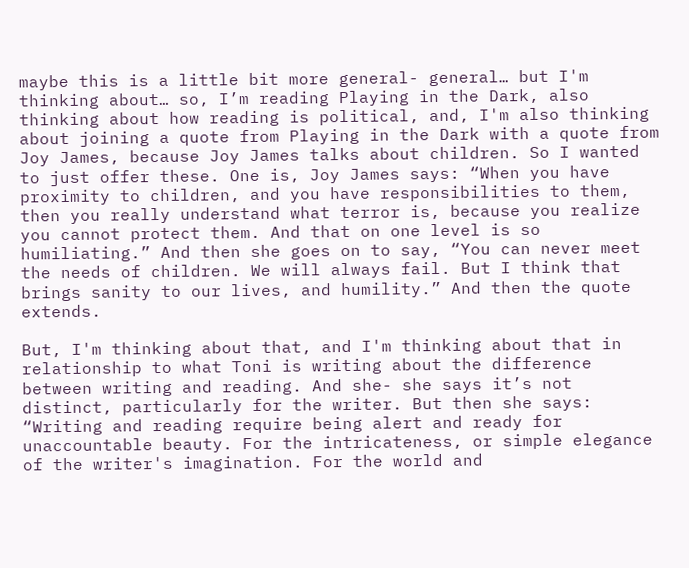maybe this is a little bit more general- general… but I'm thinking about… so, I’m reading Playing in the Dark, also thinking about how reading is political, and, I'm also thinking about joining a quote from Playing in the Dark with a quote from Joy James, because Joy James talks about children. So I wanted to just offer these. One is, Joy James says: “When you have proximity to children, and you have responsibilities to them, then you really understand what terror is, because you realize you cannot protect them. And that on one level is so humiliating.” And then she goes on to say, “You can never meet the needs of children. We will always fail. But I think that brings sanity to our lives, and humility.” And then the quote extends.

But, I'm thinking about that, and I'm thinking about that in relationship to what Toni is writing about the difference between writing and reading. And she- she says it’s not distinct, particularly for the writer. But then she says: “Writing and reading require being alert and ready for unaccountable beauty. For the intricateness, or simple elegance of the writer's imagination. For the world and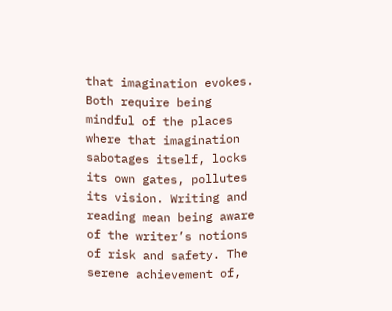that imagination evokes. Both require being mindful of the places where that imagination sabotages itself, locks its own gates, pollutes its vision. Writing and reading mean being aware of the writer’s notions of risk and safety. The serene achievement of,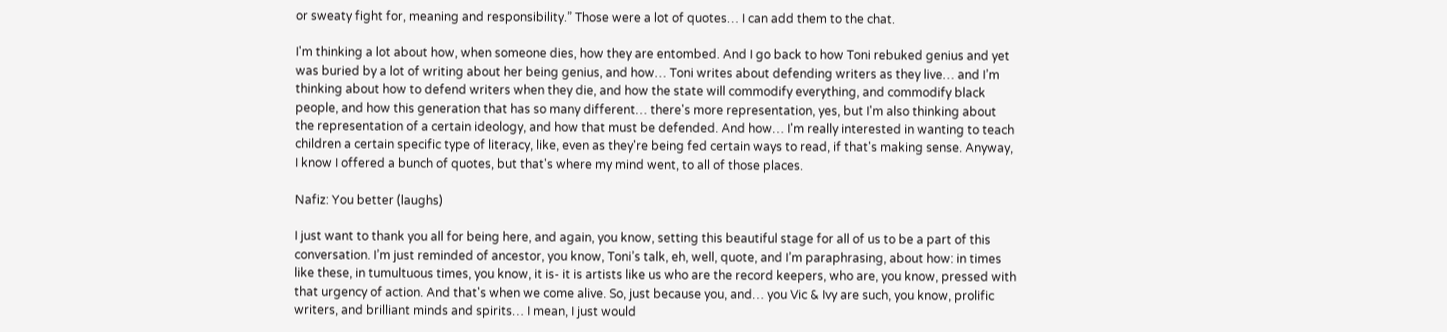or sweaty fight for, meaning and responsibility.” Those were a lot of quotes… I can add them to the chat.

I'm thinking a lot about how, when someone dies, how they are entombed. And I go back to how Toni rebuked genius and yet was buried by a lot of writing about her being genius, and how… Toni writes about defending writers as they live… and I’m thinking about how to defend writers when they die, and how the state will commodify everything, and commodify black people, and how this generation that has so many different… there's more representation, yes, but I'm also thinking about the representation of a certain ideology, and how that must be defended. And how… I'm really interested in wanting to teach children a certain specific type of literacy, like, even as they're being fed certain ways to read, if that's making sense. Anyway, I know I offered a bunch of quotes, but that's where my mind went, to all of those places.

Nafiz: You better (laughs)

I just want to thank you all for being here, and again, you know, setting this beautiful stage for all of us to be a part of this conversation. I’m just reminded of ancestor, you know, Toni’s talk, eh, well, quote, and I’m paraphrasing, about how: in times like these, in tumultuous times, you know, it is- it is artists like us who are the record keepers, who are, you know, pressed with that urgency of action. And that's when we come alive. So, just because you, and… you Vic & Ivy are such, you know, prolific writers, and brilliant minds and spirits… I mean, I just would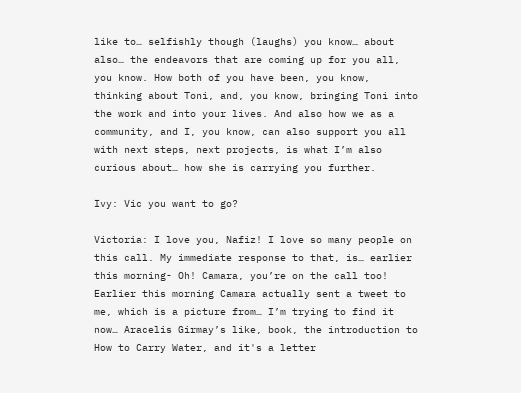like to… selfishly though (laughs) you know… about also… the endeavors that are coming up for you all, you know. How both of you have been, you know, thinking about Toni, and, you know, bringing Toni into the work and into your lives. And also how we as a community, and I, you know, can also support you all with next steps, next projects, is what I’m also curious about… how she is carrying you further.

Ivy: Vic you want to go?

Victoria: I love you, Nafiz! I love so many people on this call. My immediate response to that, is… earlier this morning- Oh! Camara, you’re on the call too! Earlier this morning Camara actually sent a tweet to me, which is a picture from… I’m trying to find it now… Aracelis Girmay’s like, book, the introduction to How to Carry Water, and it's a letter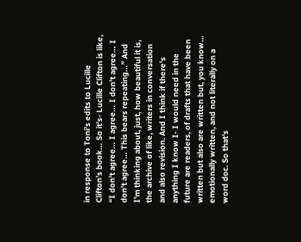in response to Toni’s edits to Lucille Clifton’s book… So it’s- Lucille Clifton is like, “I don't agree… I agree… I don't agree… I don't agree… This bears repeating…” And I'm thinking about, just, how beautiful it is, the archive of like, writers in conversation and also revision. And I think if there's anything I know I- I would need in the future are readers, of drafts that have been written but also are written but, you know… emotionally written, and not literally on a word doc. So that’s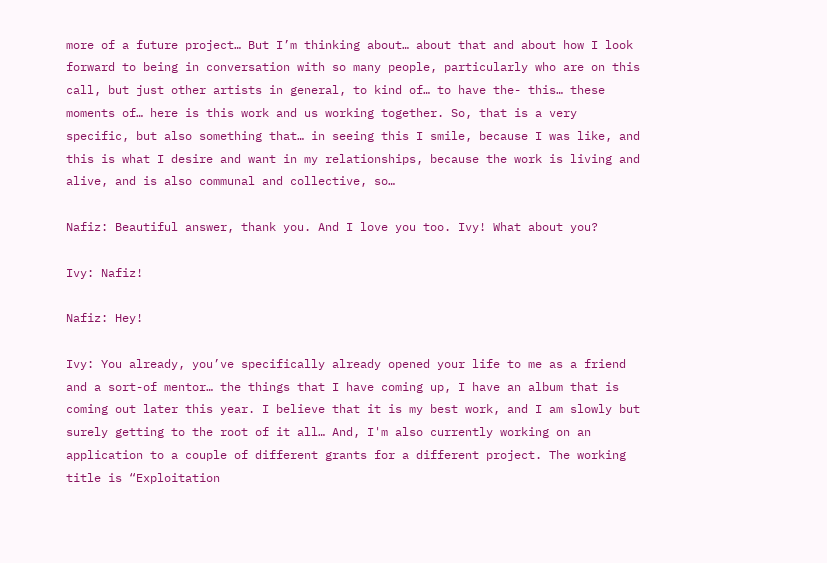more of a future project… But I’m thinking about… about that and about how I look forward to being in conversation with so many people, particularly who are on this call, but just other artists in general, to kind of… to have the- this… these moments of… here is this work and us working together. So, that is a very specific, but also something that… in seeing this I smile, because I was like, and this is what I desire and want in my relationships, because the work is living and alive, and is also communal and collective, so…

Nafiz: Beautiful answer, thank you. And I love you too. Ivy! What about you?

Ivy: Nafiz!

Nafiz: Hey!

Ivy: You already, you’ve specifically already opened your life to me as a friend and a sort-of mentor… the things that I have coming up, I have an album that is coming out later this year. I believe that it is my best work, and I am slowly but surely getting to the root of it all… And, I'm also currently working on an application to a couple of different grants for a different project. The working title is “Exploitation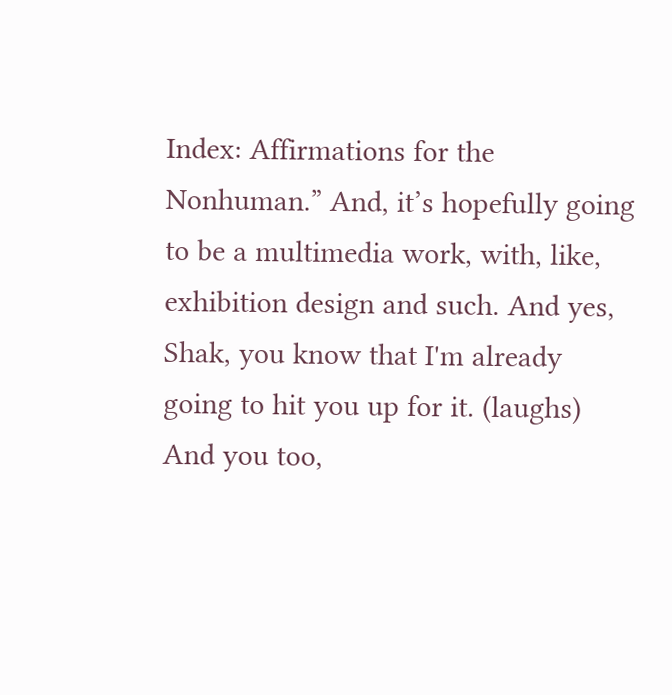Index: Affirmations for the Nonhuman.” And, it’s hopefully going to be a multimedia work, with, like, exhibition design and such. And yes, Shak, you know that I'm already going to hit you up for it. (laughs) And you too,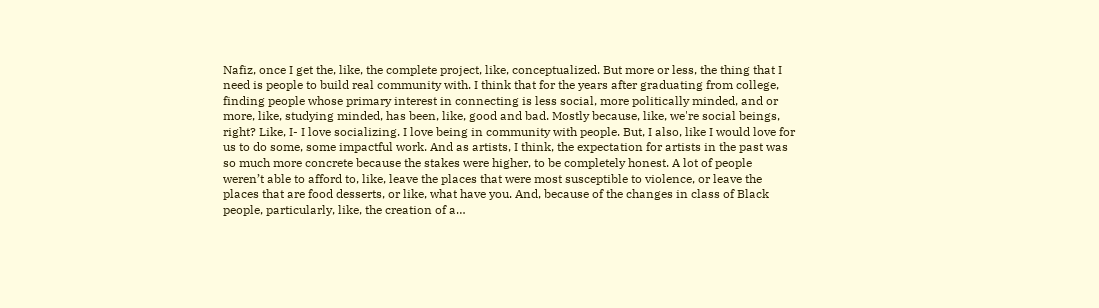Nafiz, once I get the, like, the complete project, like, conceptualized. But more or less, the thing that I need is people to build real community with. I think that for the years after graduating from college, finding people whose primary interest in connecting is less social, more politically minded, and or more, like, studying minded, has been, like, good and bad. Mostly because, like, we're social beings, right? Like, I- I love socializing. I love being in community with people. But, I also, like I would love for us to do some, some impactful work. And as artists, I think, the expectation for artists in the past was so much more concrete because the stakes were higher, to be completely honest. A lot of people weren’t able to afford to, like, leave the places that were most susceptible to violence, or leave the places that are food desserts, or like, what have you. And, because of the changes in class of Black people, particularly, like, the creation of a…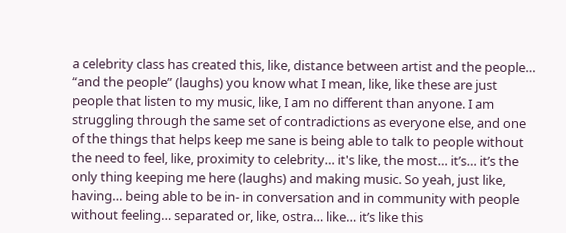a celebrity class has created this, like, distance between artist and the people… “and the people” (laughs) you know what I mean, like, like these are just people that listen to my music, like, I am no different than anyone. I am struggling through the same set of contradictions as everyone else, and one of the things that helps keep me sane is being able to talk to people without the need to feel, like, proximity to celebrity… it's like, the most… it’s… it’s the only thing keeping me here (laughs) and making music. So yeah, just like, having… being able to be in- in conversation and in community with people without feeling… separated or, like, ostra… like… it’s like this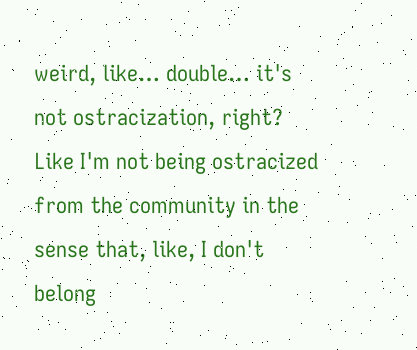weird, like… double… it's not ostracization, right? Like I'm not being ostracized from the community in the sense that, like, I don't belong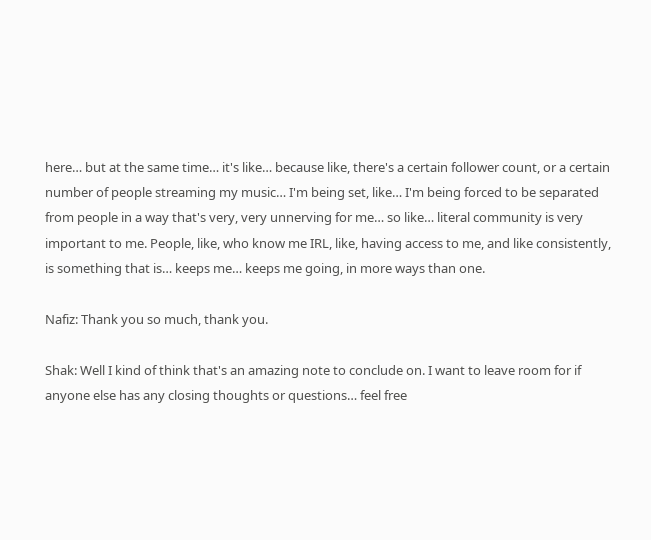here… but at the same time… it's like… because like, there's a certain follower count, or a certain number of people streaming my music… I'm being set, like… I'm being forced to be separated from people in a way that's very, very unnerving for me… so like… literal community is very important to me. People, like, who know me IRL, like, having access to me, and like consistently, is something that is… keeps me… keeps me going, in more ways than one.

Nafiz: Thank you so much, thank you.

Shak: Well I kind of think that's an amazing note to conclude on. I want to leave room for if anyone else has any closing thoughts or questions… feel free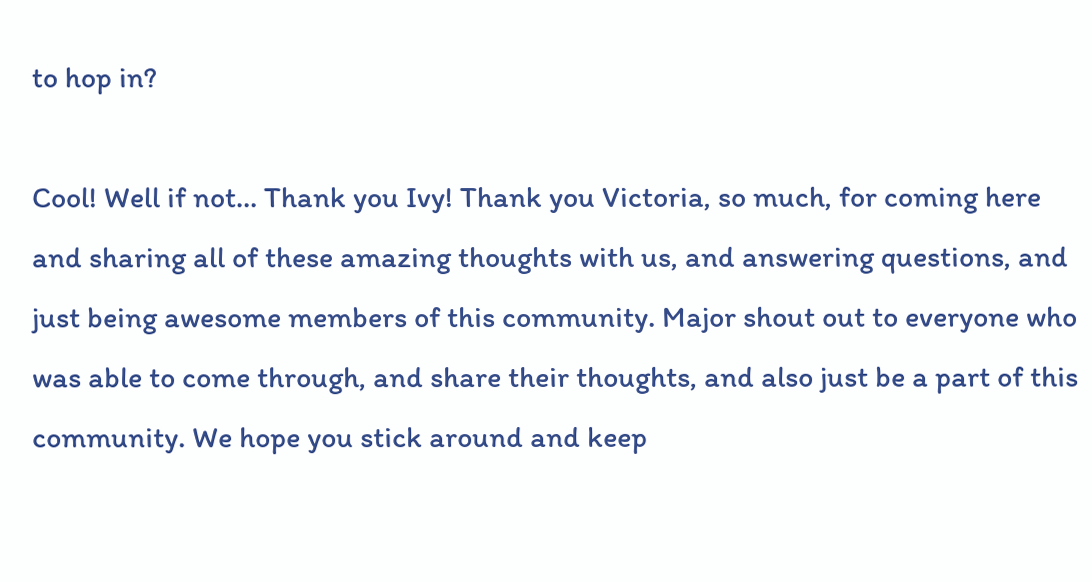to hop in?

Cool! Well if not… Thank you Ivy! Thank you Victoria, so much, for coming here and sharing all of these amazing thoughts with us, and answering questions, and just being awesome members of this community. Major shout out to everyone who was able to come through, and share their thoughts, and also just be a part of this community. We hope you stick around and keep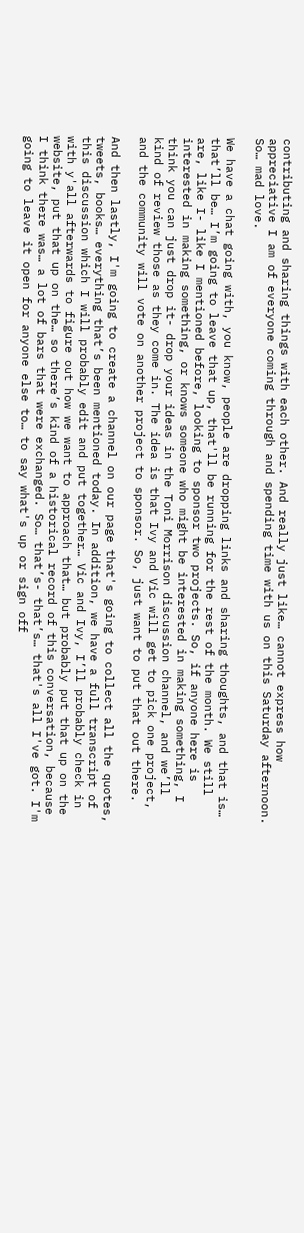contributing and sharing things with each other. And really just like… cannot express how appreciative I am of everyone coming through and spending time with us on this Saturday afternoon. So… mad love.

We have a chat going with, you know, people are dropping links and sharing thoughts, and that is… that’ll be… I’m going to leave that up, that'll be running for the rest of the month. We still are, like I- like I mentioned before, looking to sponsor two projects. So, if anyone here is interested in making something, or knows someone who might be interested in making something, I think you can just drop it- drop your ideas in the Toni Morrison discussion channel, and we’ll kind of review those as they come in. The idea is that Ivy and Vic will get to pick one project, and the community will vote on another project to sponsor. So, just want to put that out there.

And then lastly, I'm going to create a channel on our page that's going to collect all the quotes, tweets, books… everything that’s been mentioned today. In addition, we have a full transcript of this discussion which I will probably edit and put together… Vic and Ivy, I’ll probably check in with y'all afterwards to figure out how we want to approach that… but probably put that up on the website, put that up on the… so there’s kind of a historical record of this conversation, because I think there was… a lot of bars that were exchanged. So… that’s- that’s… that's all I've got. I'm going to leave it open for anyone else to… to say what's up or sign off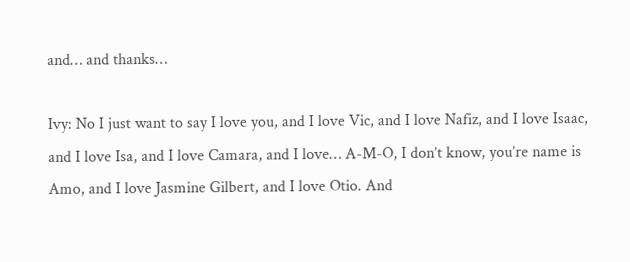and… and thanks…

Ivy: No I just want to say I love you, and I love Vic, and I love Nafiz, and I love Isaac, and I love Isa, and I love Camara, and I love… A-M-O, I don’t know, you’re name is Amo, and I love Jasmine Gilbert, and I love Otio. And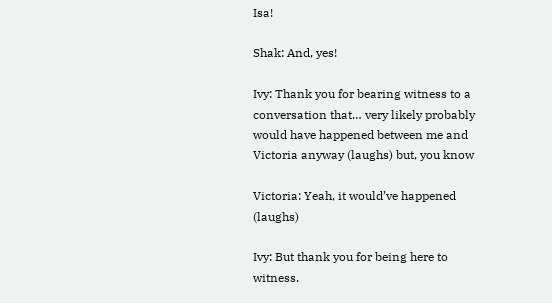Isa!

Shak: And, yes!

Ivy: Thank you for bearing witness to a conversation that… very likely probably would have happened between me and Victoria anyway (laughs) but, you know

Victoria: Yeah, it would’ve happened (laughs)

Ivy: But thank you for being here to witness.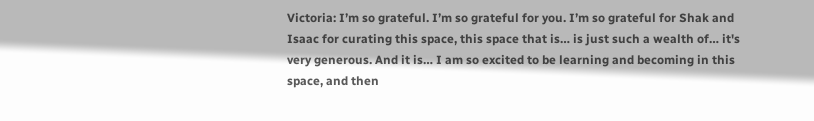Victoria: I’m so grateful. I’m so grateful for you. I’m so grateful for Shak and Isaac for curating this space, this space that is… is just such a wealth of… it's very generous. And it is… I am so excited to be learning and becoming in this space, and then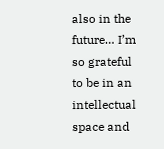also in the future… I’m so grateful to be in an intellectual space and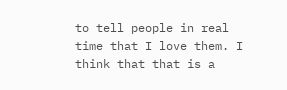to tell people in real time that I love them. I think that that is a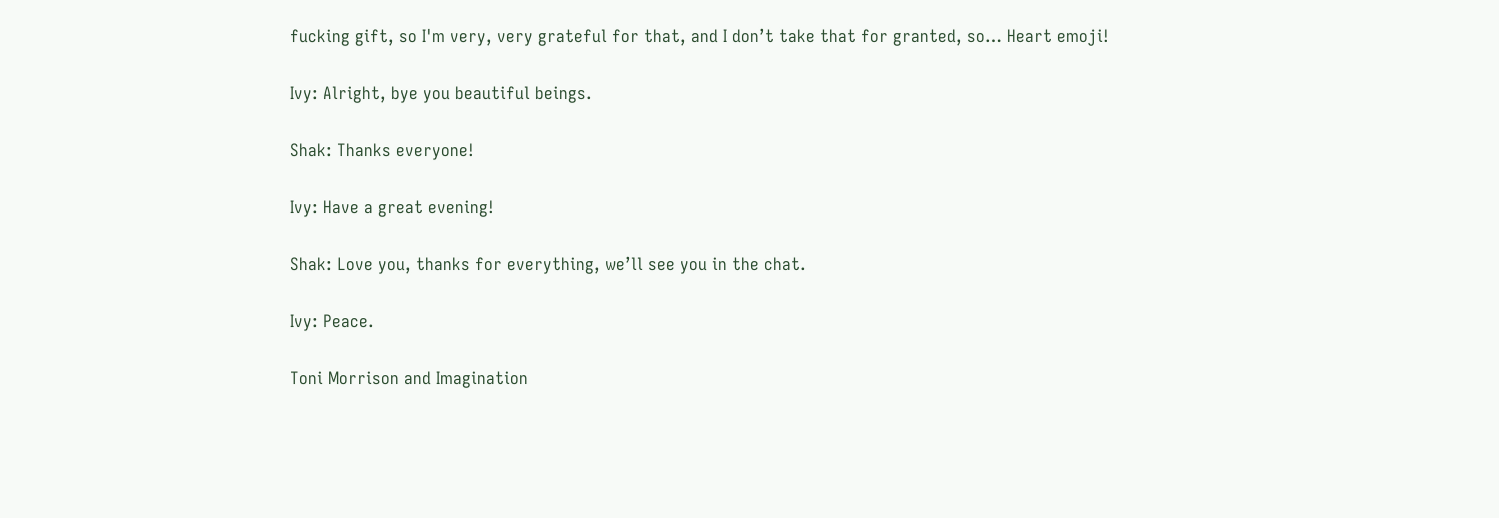fucking gift, so I'm very, very grateful for that, and I don’t take that for granted, so… Heart emoji!

Ivy: Alright, bye you beautiful beings.

Shak: Thanks everyone!

Ivy: Have a great evening!

Shak: Love you, thanks for everything, we’ll see you in the chat.

Ivy: Peace.

Toni Morrison and Imagination